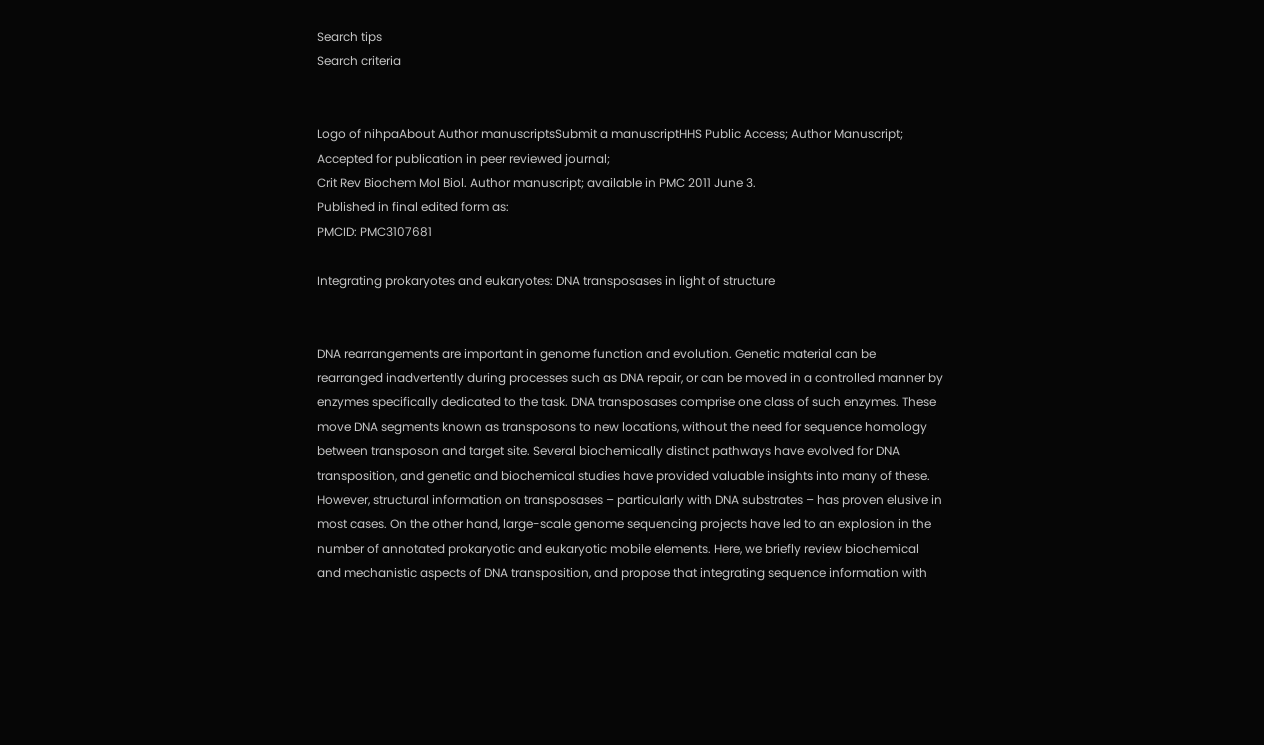Search tips
Search criteria


Logo of nihpaAbout Author manuscriptsSubmit a manuscriptHHS Public Access; Author Manuscript; Accepted for publication in peer reviewed journal;
Crit Rev Biochem Mol Biol. Author manuscript; available in PMC 2011 June 3.
Published in final edited form as:
PMCID: PMC3107681

Integrating prokaryotes and eukaryotes: DNA transposases in light of structure


DNA rearrangements are important in genome function and evolution. Genetic material can be rearranged inadvertently during processes such as DNA repair, or can be moved in a controlled manner by enzymes specifically dedicated to the task. DNA transposases comprise one class of such enzymes. These move DNA segments known as transposons to new locations, without the need for sequence homology between transposon and target site. Several biochemically distinct pathways have evolved for DNA transposition, and genetic and biochemical studies have provided valuable insights into many of these. However, structural information on transposases – particularly with DNA substrates – has proven elusive in most cases. On the other hand, large-scale genome sequencing projects have led to an explosion in the number of annotated prokaryotic and eukaryotic mobile elements. Here, we briefly review biochemical and mechanistic aspects of DNA transposition, and propose that integrating sequence information with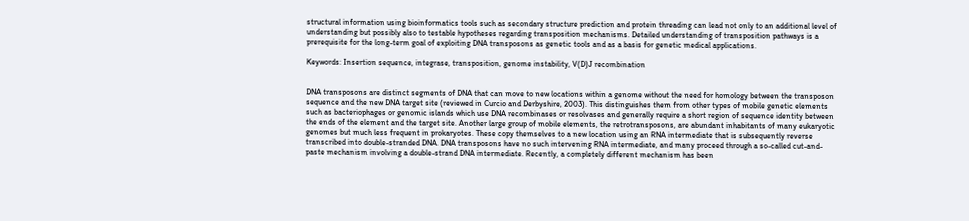structural information using bioinformatics tools such as secondary structure prediction and protein threading can lead not only to an additional level of understanding but possibly also to testable hypotheses regarding transposition mechanisms. Detailed understanding of transposition pathways is a prerequisite for the long-term goal of exploiting DNA transposons as genetic tools and as a basis for genetic medical applications.

Keywords: Insertion sequence, integrase, transposition, genome instability, V(D)J recombination


DNA transposons are distinct segments of DNA that can move to new locations within a genome without the need for homology between the transposon sequence and the new DNA target site (reviewed in Curcio and Derbyshire, 2003). This distinguishes them from other types of mobile genetic elements such as bacteriophages or genomic islands which use DNA recombinases or resolvases and generally require a short region of sequence identity between the ends of the element and the target site. Another large group of mobile elements, the retrotransposons, are abundant inhabitants of many eukaryotic genomes but much less frequent in prokaryotes. These copy themselves to a new location using an RNA intermediate that is subsequently reverse transcribed into double-stranded DNA. DNA transposons have no such intervening RNA intermediate, and many proceed through a so-called cut-and-paste mechanism involving a double-strand DNA intermediate. Recently, a completely different mechanism has been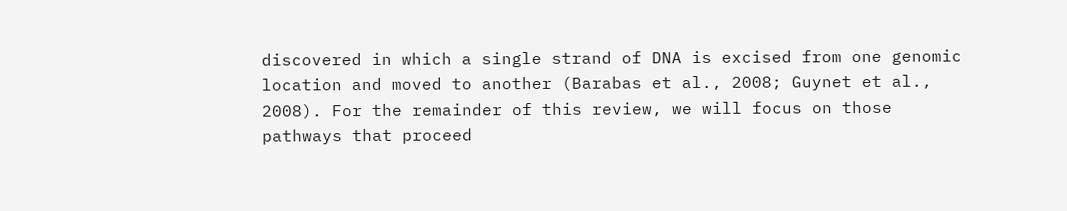discovered in which a single strand of DNA is excised from one genomic location and moved to another (Barabas et al., 2008; Guynet et al., 2008). For the remainder of this review, we will focus on those pathways that proceed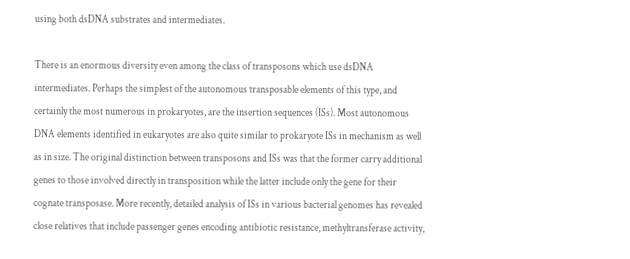using both dsDNA substrates and intermediates.

There is an enormous diversity even among the class of transposons which use dsDNA intermediates. Perhaps the simplest of the autonomous transposable elements of this type, and certainly the most numerous in prokaryotes, are the insertion sequences (ISs). Most autonomous DNA elements identified in eukaryotes are also quite similar to prokaryote ISs in mechanism as well as in size. The original distinction between transposons and ISs was that the former carry additional genes to those involved directly in transposition while the latter include only the gene for their cognate transposase. More recently, detailed analysis of ISs in various bacterial genomes has revealed close relatives that include passenger genes encoding antibiotic resistance, methyltransferase activity,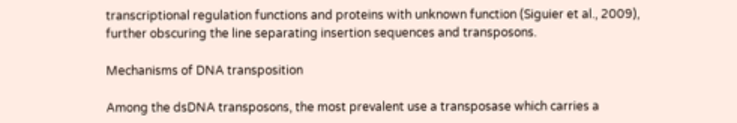transcriptional regulation functions and proteins with unknown function (Siguier et al., 2009), further obscuring the line separating insertion sequences and transposons.

Mechanisms of DNA transposition

Among the dsDNA transposons, the most prevalent use a transposase which carries a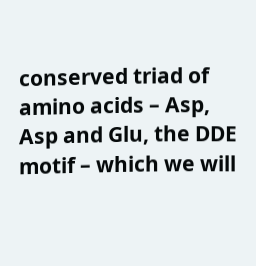conserved triad of amino acids – Asp, Asp and Glu, the DDE motif – which we will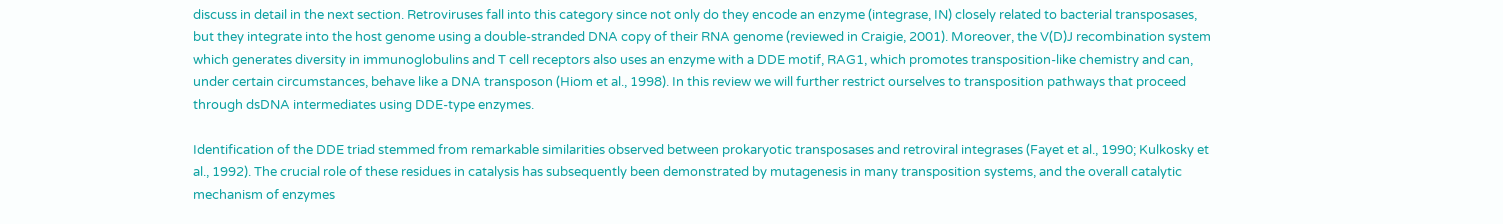discuss in detail in the next section. Retroviruses fall into this category since not only do they encode an enzyme (integrase, IN) closely related to bacterial transposases, but they integrate into the host genome using a double-stranded DNA copy of their RNA genome (reviewed in Craigie, 2001). Moreover, the V(D)J recombination system which generates diversity in immunoglobulins and T cell receptors also uses an enzyme with a DDE motif, RAG1, which promotes transposition-like chemistry and can, under certain circumstances, behave like a DNA transposon (Hiom et al., 1998). In this review we will further restrict ourselves to transposition pathways that proceed through dsDNA intermediates using DDE-type enzymes.

Identification of the DDE triad stemmed from remarkable similarities observed between prokaryotic transposases and retroviral integrases (Fayet et al., 1990; Kulkosky et al., 1992). The crucial role of these residues in catalysis has subsequently been demonstrated by mutagenesis in many transposition systems, and the overall catalytic mechanism of enzymes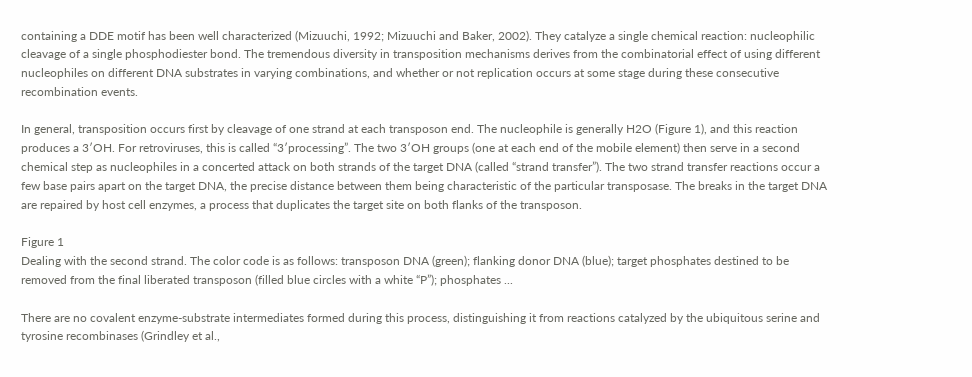containing a DDE motif has been well characterized (Mizuuchi, 1992; Mizuuchi and Baker, 2002). They catalyze a single chemical reaction: nucleophilic cleavage of a single phosphodiester bond. The tremendous diversity in transposition mechanisms derives from the combinatorial effect of using different nucleophiles on different DNA substrates in varying combinations, and whether or not replication occurs at some stage during these consecutive recombination events.

In general, transposition occurs first by cleavage of one strand at each transposon end. The nucleophile is generally H2O (Figure 1), and this reaction produces a 3′OH. For retroviruses, this is called “3′processing”. The two 3′OH groups (one at each end of the mobile element) then serve in a second chemical step as nucleophiles in a concerted attack on both strands of the target DNA (called “strand transfer”). The two strand transfer reactions occur a few base pairs apart on the target DNA, the precise distance between them being characteristic of the particular transposase. The breaks in the target DNA are repaired by host cell enzymes, a process that duplicates the target site on both flanks of the transposon.

Figure 1
Dealing with the second strand. The color code is as follows: transposon DNA (green); flanking donor DNA (blue); target phosphates destined to be removed from the final liberated transposon (filled blue circles with a white “P”); phosphates ...

There are no covalent enzyme-substrate intermediates formed during this process, distinguishing it from reactions catalyzed by the ubiquitous serine and tyrosine recombinases (Grindley et al.,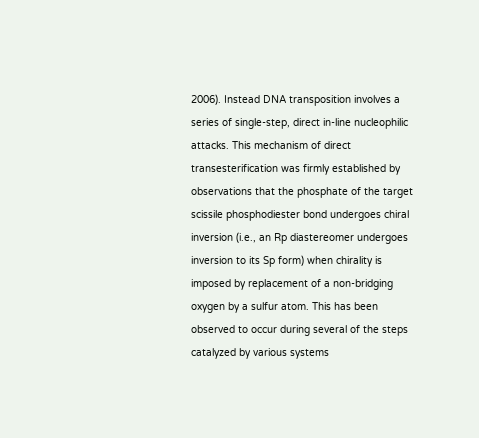2006). Instead DNA transposition involves a series of single-step, direct in-line nucleophilic attacks. This mechanism of direct transesterification was firmly established by observations that the phosphate of the target scissile phosphodiester bond undergoes chiral inversion (i.e., an Rp diastereomer undergoes inversion to its Sp form) when chirality is imposed by replacement of a non-bridging oxygen by a sulfur atom. This has been observed to occur during several of the steps catalyzed by various systems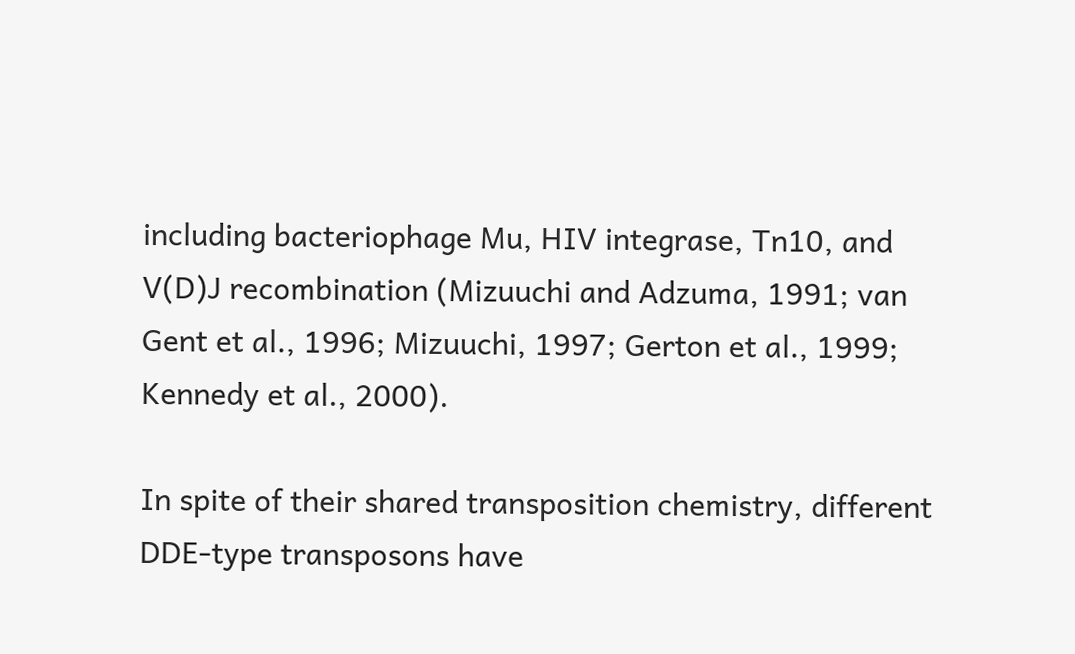including bacteriophage Mu, HIV integrase, Tn10, and V(D)J recombination (Mizuuchi and Adzuma, 1991; van Gent et al., 1996; Mizuuchi, 1997; Gerton et al., 1999; Kennedy et al., 2000).

In spite of their shared transposition chemistry, different DDE-type transposons have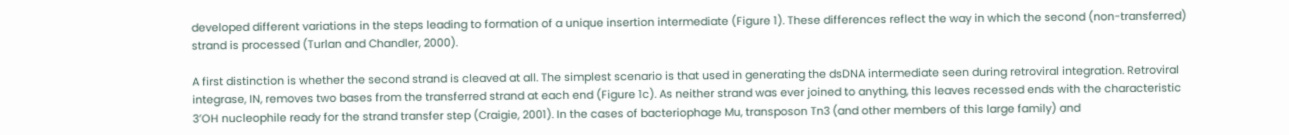developed different variations in the steps leading to formation of a unique insertion intermediate (Figure 1). These differences reflect the way in which the second (non-transferred) strand is processed (Turlan and Chandler, 2000).

A first distinction is whether the second strand is cleaved at all. The simplest scenario is that used in generating the dsDNA intermediate seen during retroviral integration. Retroviral integrase, IN, removes two bases from the transferred strand at each end (Figure 1c). As neither strand was ever joined to anything, this leaves recessed ends with the characteristic 3′OH nucleophile ready for the strand transfer step (Craigie, 2001). In the cases of bacteriophage Mu, transposon Tn3 (and other members of this large family) and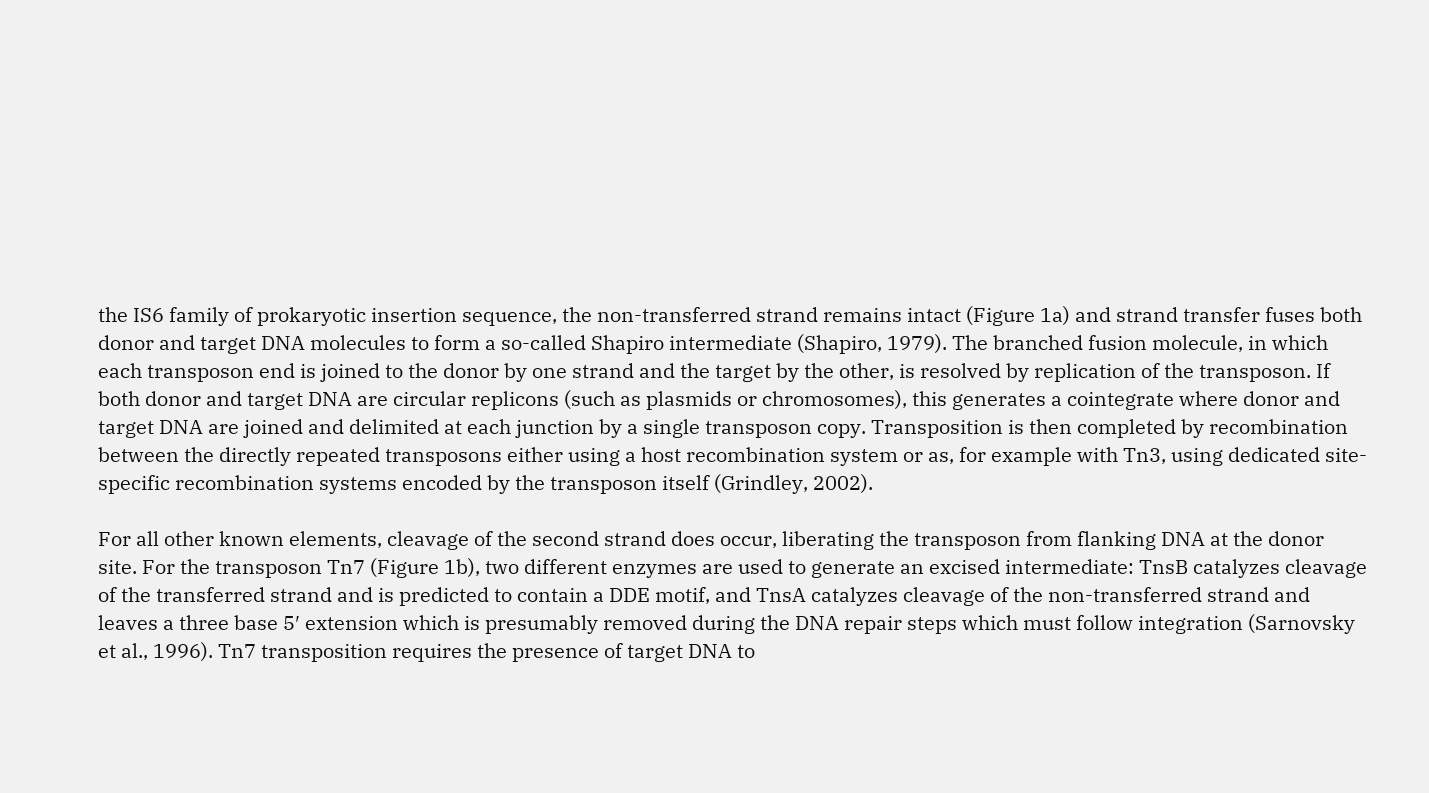the IS6 family of prokaryotic insertion sequence, the non-transferred strand remains intact (Figure 1a) and strand transfer fuses both donor and target DNA molecules to form a so-called Shapiro intermediate (Shapiro, 1979). The branched fusion molecule, in which each transposon end is joined to the donor by one strand and the target by the other, is resolved by replication of the transposon. If both donor and target DNA are circular replicons (such as plasmids or chromosomes), this generates a cointegrate where donor and target DNA are joined and delimited at each junction by a single transposon copy. Transposition is then completed by recombination between the directly repeated transposons either using a host recombination system or as, for example with Tn3, using dedicated site-specific recombination systems encoded by the transposon itself (Grindley, 2002).

For all other known elements, cleavage of the second strand does occur, liberating the transposon from flanking DNA at the donor site. For the transposon Tn7 (Figure 1b), two different enzymes are used to generate an excised intermediate: TnsB catalyzes cleavage of the transferred strand and is predicted to contain a DDE motif, and TnsA catalyzes cleavage of the non-transferred strand and leaves a three base 5′ extension which is presumably removed during the DNA repair steps which must follow integration (Sarnovsky et al., 1996). Tn7 transposition requires the presence of target DNA to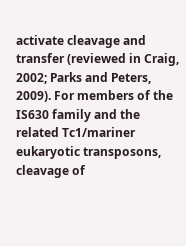activate cleavage and transfer (reviewed in Craig, 2002; Parks and Peters, 2009). For members of the IS630 family and the related Tc1/mariner eukaryotic transposons, cleavage of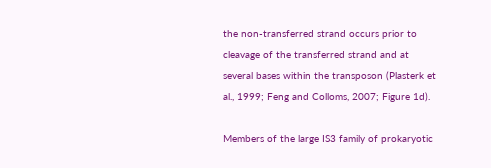the non-transferred strand occurs prior to cleavage of the transferred strand and at several bases within the transposon (Plasterk et al., 1999; Feng and Colloms, 2007; Figure 1d).

Members of the large IS3 family of prokaryotic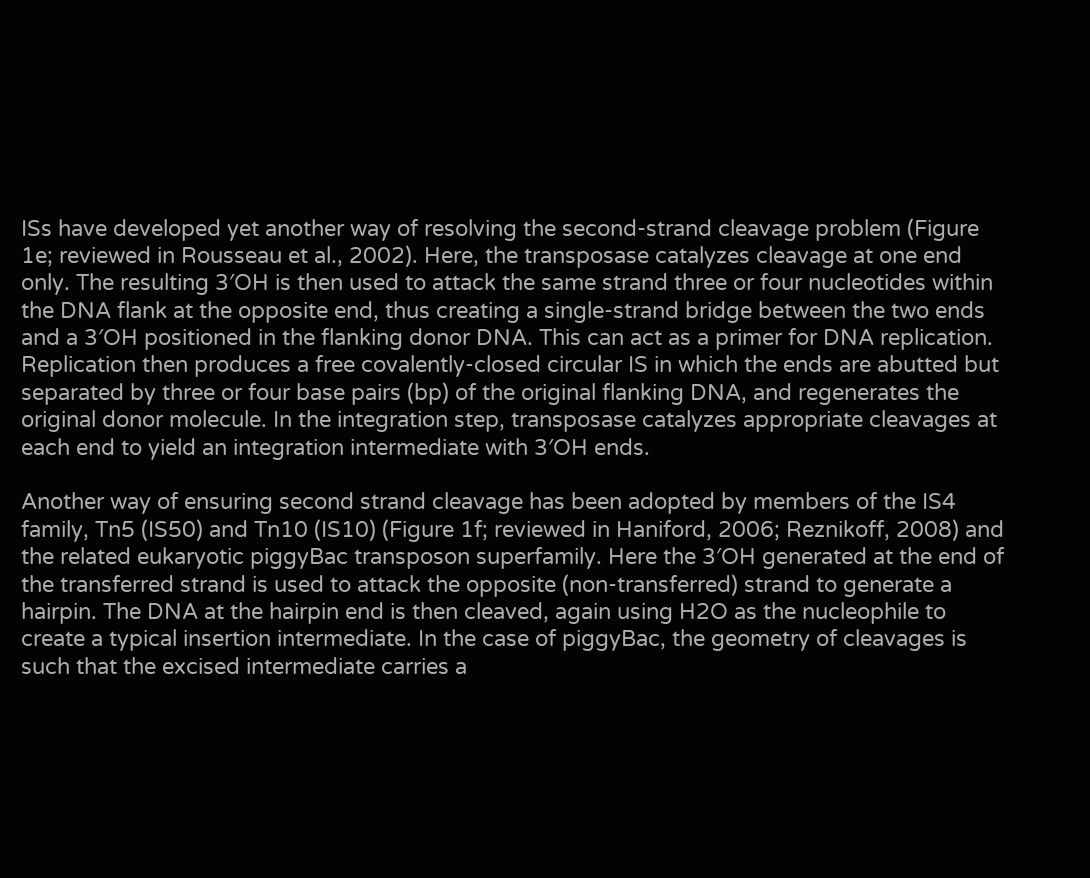ISs have developed yet another way of resolving the second-strand cleavage problem (Figure 1e; reviewed in Rousseau et al., 2002). Here, the transposase catalyzes cleavage at one end only. The resulting 3′OH is then used to attack the same strand three or four nucleotides within the DNA flank at the opposite end, thus creating a single-strand bridge between the two ends and a 3′OH positioned in the flanking donor DNA. This can act as a primer for DNA replication. Replication then produces a free covalently-closed circular IS in which the ends are abutted but separated by three or four base pairs (bp) of the original flanking DNA, and regenerates the original donor molecule. In the integration step, transposase catalyzes appropriate cleavages at each end to yield an integration intermediate with 3′OH ends.

Another way of ensuring second strand cleavage has been adopted by members of the IS4 family, Tn5 (IS50) and Tn10 (IS10) (Figure 1f; reviewed in Haniford, 2006; Reznikoff, 2008) and the related eukaryotic piggyBac transposon superfamily. Here the 3′OH generated at the end of the transferred strand is used to attack the opposite (non-transferred) strand to generate a hairpin. The DNA at the hairpin end is then cleaved, again using H2O as the nucleophile to create a typical insertion intermediate. In the case of piggyBac, the geometry of cleavages is such that the excised intermediate carries a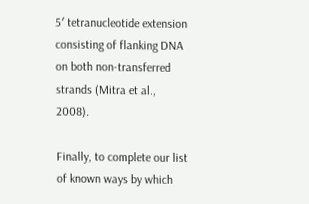5′ tetranucleotide extension consisting of flanking DNA on both non-transferred strands (Mitra et al., 2008).

Finally, to complete our list of known ways by which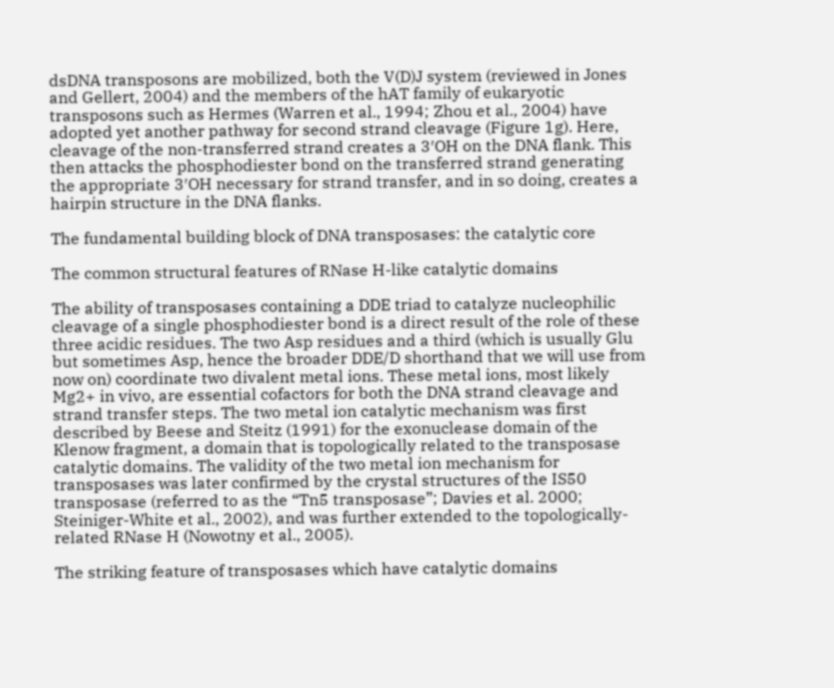dsDNA transposons are mobilized, both the V(D)J system (reviewed in Jones and Gellert, 2004) and the members of the hAT family of eukaryotic transposons such as Hermes (Warren et al., 1994; Zhou et al., 2004) have adopted yet another pathway for second strand cleavage (Figure 1g). Here, cleavage of the non-transferred strand creates a 3′OH on the DNA flank. This then attacks the phosphodiester bond on the transferred strand generating the appropriate 3′OH necessary for strand transfer, and in so doing, creates a hairpin structure in the DNA flanks.

The fundamental building block of DNA transposases: the catalytic core

The common structural features of RNase H-like catalytic domains

The ability of transposases containing a DDE triad to catalyze nucleophilic cleavage of a single phosphodiester bond is a direct result of the role of these three acidic residues. The two Asp residues and a third (which is usually Glu but sometimes Asp, hence the broader DDE/D shorthand that we will use from now on) coordinate two divalent metal ions. These metal ions, most likely Mg2+ in vivo, are essential cofactors for both the DNA strand cleavage and strand transfer steps. The two metal ion catalytic mechanism was first described by Beese and Steitz (1991) for the exonuclease domain of the Klenow fragment, a domain that is topologically related to the transposase catalytic domains. The validity of the two metal ion mechanism for transposases was later confirmed by the crystal structures of the IS50 transposase (referred to as the “Tn5 transposase”; Davies et al. 2000; Steiniger-White et al., 2002), and was further extended to the topologically-related RNase H (Nowotny et al., 2005).

The striking feature of transposases which have catalytic domains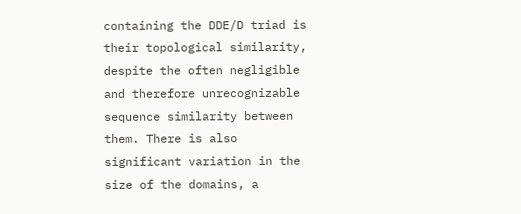containing the DDE/D triad is their topological similarity, despite the often negligible and therefore unrecognizable sequence similarity between them. There is also significant variation in the size of the domains, a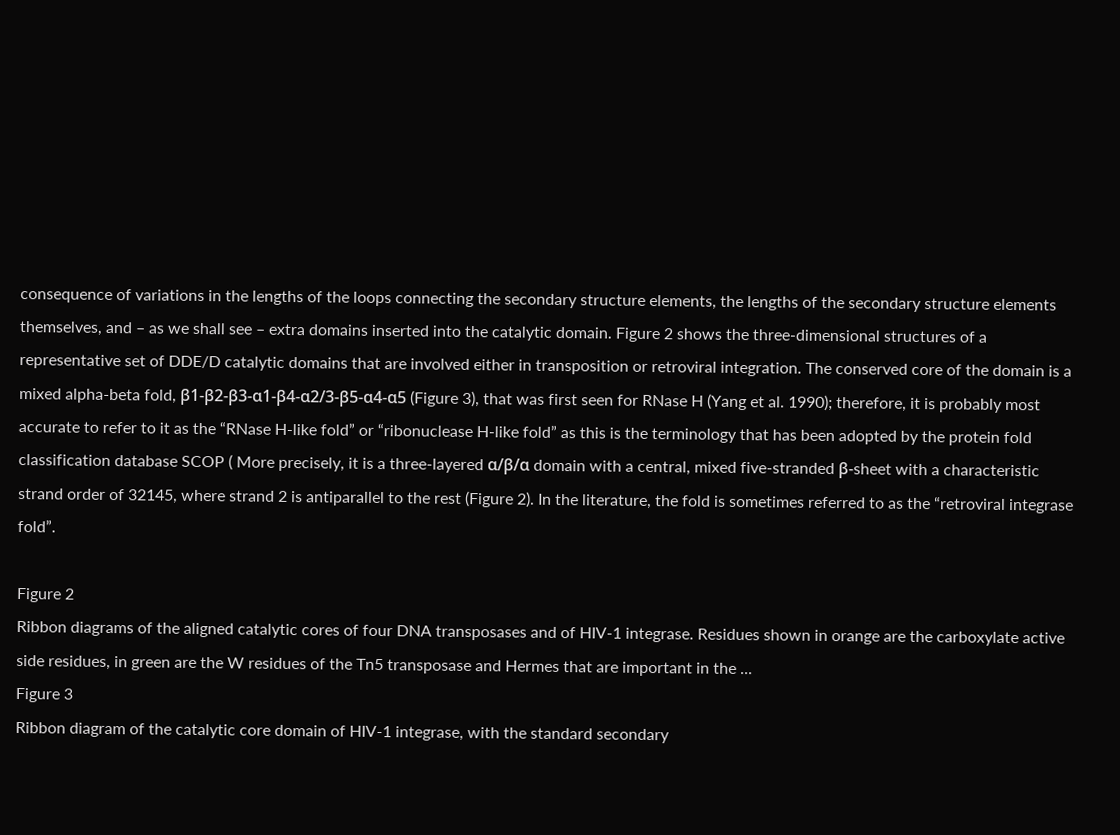consequence of variations in the lengths of the loops connecting the secondary structure elements, the lengths of the secondary structure elements themselves, and – as we shall see – extra domains inserted into the catalytic domain. Figure 2 shows the three-dimensional structures of a representative set of DDE/D catalytic domains that are involved either in transposition or retroviral integration. The conserved core of the domain is a mixed alpha-beta fold, β1-β2-β3-α1-β4-α2/3-β5-α4-α5 (Figure 3), that was first seen for RNase H (Yang et al. 1990); therefore, it is probably most accurate to refer to it as the “RNase H-like fold” or “ribonuclease H-like fold” as this is the terminology that has been adopted by the protein fold classification database SCOP ( More precisely, it is a three-layered α/β/α domain with a central, mixed five-stranded β-sheet with a characteristic strand order of 32145, where strand 2 is antiparallel to the rest (Figure 2). In the literature, the fold is sometimes referred to as the “retroviral integrase fold”.

Figure 2
Ribbon diagrams of the aligned catalytic cores of four DNA transposases and of HIV-1 integrase. Residues shown in orange are the carboxylate active side residues, in green are the W residues of the Tn5 transposase and Hermes that are important in the ...
Figure 3
Ribbon diagram of the catalytic core domain of HIV-1 integrase, with the standard secondary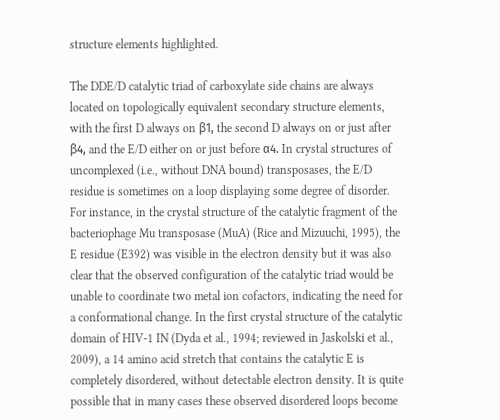structure elements highlighted.

The DDE/D catalytic triad of carboxylate side chains are always located on topologically equivalent secondary structure elements, with the first D always on β1, the second D always on or just after β4, and the E/D either on or just before α4. In crystal structures of uncomplexed (i.e., without DNA bound) transposases, the E/D residue is sometimes on a loop displaying some degree of disorder. For instance, in the crystal structure of the catalytic fragment of the bacteriophage Mu transposase (MuA) (Rice and Mizuuchi, 1995), the E residue (E392) was visible in the electron density but it was also clear that the observed configuration of the catalytic triad would be unable to coordinate two metal ion cofactors, indicating the need for a conformational change. In the first crystal structure of the catalytic domain of HIV-1 IN (Dyda et al., 1994; reviewed in Jaskolski et al., 2009), a 14 amino acid stretch that contains the catalytic E is completely disordered, without detectable electron density. It is quite possible that in many cases these observed disordered loops become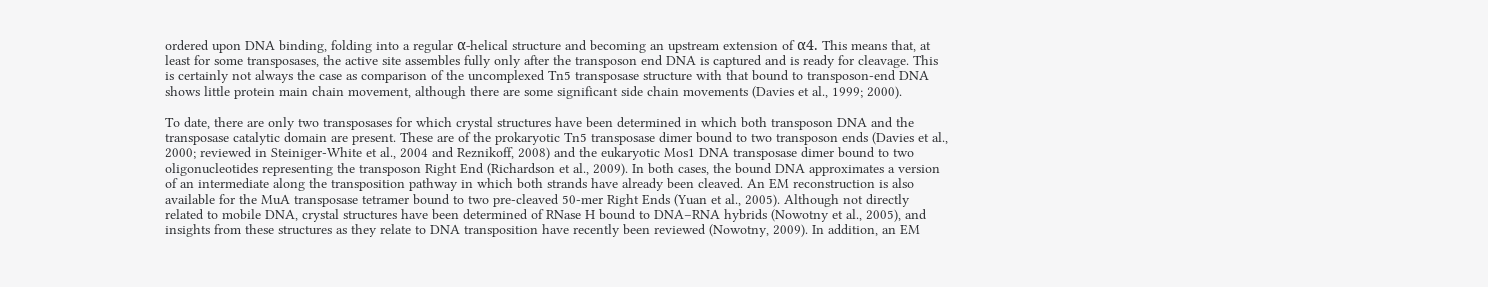ordered upon DNA binding, folding into a regular α-helical structure and becoming an upstream extension of α4. This means that, at least for some transposases, the active site assembles fully only after the transposon end DNA is captured and is ready for cleavage. This is certainly not always the case as comparison of the uncomplexed Tn5 transposase structure with that bound to transposon-end DNA shows little protein main chain movement, although there are some significant side chain movements (Davies et al., 1999; 2000).

To date, there are only two transposases for which crystal structures have been determined in which both transposon DNA and the transposase catalytic domain are present. These are of the prokaryotic Tn5 transposase dimer bound to two transposon ends (Davies et al., 2000; reviewed in Steiniger-White et al., 2004 and Reznikoff, 2008) and the eukaryotic Mos1 DNA transposase dimer bound to two oligonucleotides representing the transposon Right End (Richardson et al., 2009). In both cases, the bound DNA approximates a version of an intermediate along the transposition pathway in which both strands have already been cleaved. An EM reconstruction is also available for the MuA transposase tetramer bound to two pre-cleaved 50-mer Right Ends (Yuan et al., 2005). Although not directly related to mobile DNA, crystal structures have been determined of RNase H bound to DNA–RNA hybrids (Nowotny et al., 2005), and insights from these structures as they relate to DNA transposition have recently been reviewed (Nowotny, 2009). In addition, an EM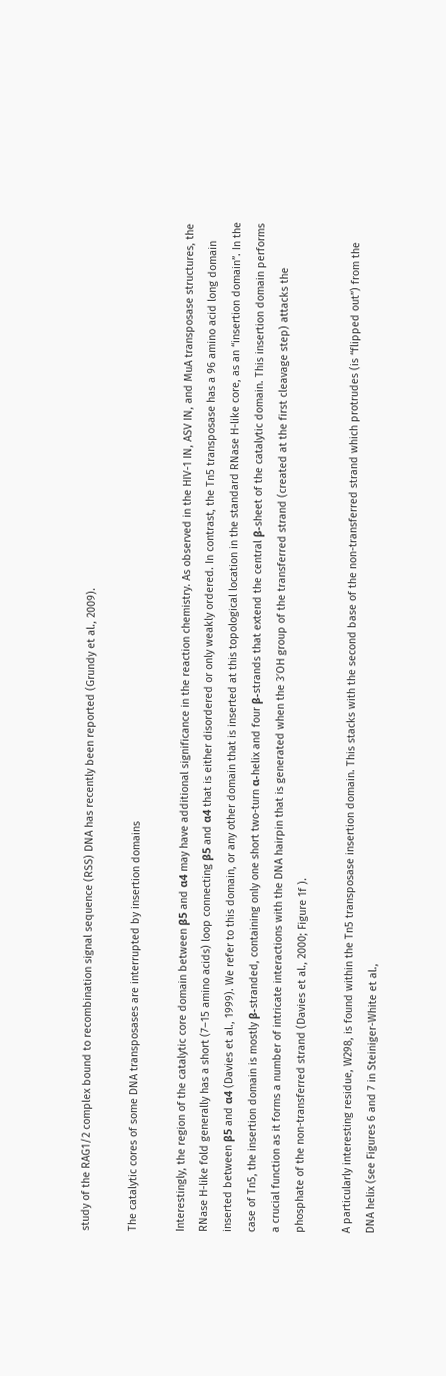study of the RAG1/2 complex bound to recombination signal sequence (RSS) DNA has recently been reported (Grundy et al., 2009).

The catalytic cores of some DNA transposases are interrupted by insertion domains

Interestingly, the region of the catalytic core domain between β5 and α4 may have additional significance in the reaction chemistry. As observed in the HIV-1 IN, ASV IN, and MuA transposase structures, the RNase H-like fold generally has a short (7–15 amino acids) loop connecting β5 and α4 that is either disordered or only weakly ordered. In contrast, the Tn5 transposase has a 96 amino acid long domain inserted between β5 and α4 (Davies et al., 1999). We refer to this domain, or any other domain that is inserted at this topological location in the standard RNase H-like core, as an “insertion domain”. In the case of Tn5, the insertion domain is mostly β-stranded, containing only one short two-turn α-helix and four β-strands that extend the central β-sheet of the catalytic domain. This insertion domain performs a crucial function as it forms a number of intricate interactions with the DNA hairpin that is generated when the 3′OH group of the transferred strand (created at the first cleavage step) attacks the phosphate of the non-transferred strand (Davies et al., 2000; Figure 1f ).

A particularly interesting residue, W298, is found within the Tn5 transposase insertion domain. This stacks with the second base of the non-transferred strand which protrudes (is “flipped out”) from the DNA helix (see Figures 6 and 7 in Steiniger-White et al.,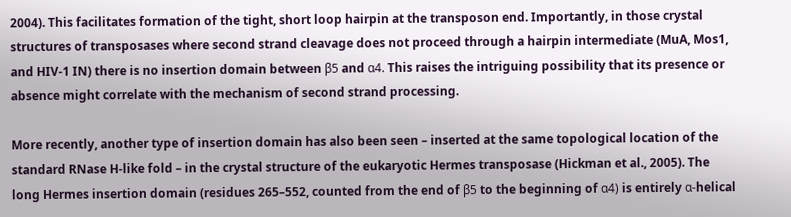2004). This facilitates formation of the tight, short loop hairpin at the transposon end. Importantly, in those crystal structures of transposases where second strand cleavage does not proceed through a hairpin intermediate (MuA, Mos1, and HIV-1 IN) there is no insertion domain between β5 and α4. This raises the intriguing possibility that its presence or absence might correlate with the mechanism of second strand processing.

More recently, another type of insertion domain has also been seen – inserted at the same topological location of the standard RNase H-like fold – in the crystal structure of the eukaryotic Hermes transposase (Hickman et al., 2005). The long Hermes insertion domain (residues 265–552, counted from the end of β5 to the beginning of α4) is entirely α-helical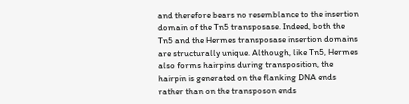and therefore bears no resemblance to the insertion domain of the Tn5 transposase. Indeed, both the Tn5 and the Hermes transposase insertion domains are structurally unique. Although, like Tn5, Hermes also forms hairpins during transposition, the hairpin is generated on the flanking DNA ends rather than on the transposon ends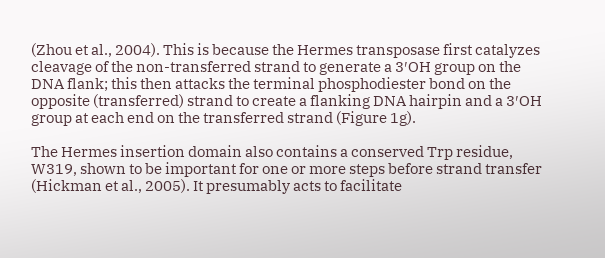(Zhou et al., 2004). This is because the Hermes transposase first catalyzes cleavage of the non-transferred strand to generate a 3′OH group on the DNA flank; this then attacks the terminal phosphodiester bond on the opposite (transferred) strand to create a flanking DNA hairpin and a 3′OH group at each end on the transferred strand (Figure 1g).

The Hermes insertion domain also contains a conserved Trp residue, W319, shown to be important for one or more steps before strand transfer (Hickman et al., 2005). It presumably acts to facilitate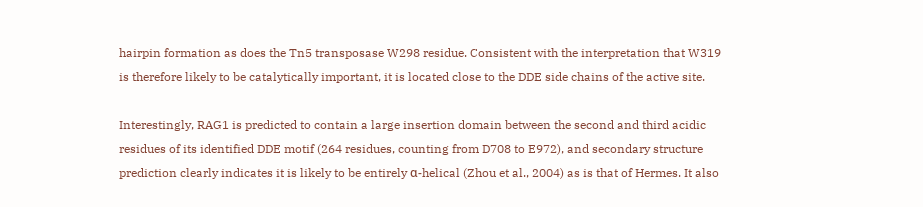hairpin formation as does the Tn5 transposase W298 residue. Consistent with the interpretation that W319 is therefore likely to be catalytically important, it is located close to the DDE side chains of the active site.

Interestingly, RAG1 is predicted to contain a large insertion domain between the second and third acidic residues of its identified DDE motif (264 residues, counting from D708 to E972), and secondary structure prediction clearly indicates it is likely to be entirely α-helical (Zhou et al., 2004) as is that of Hermes. It also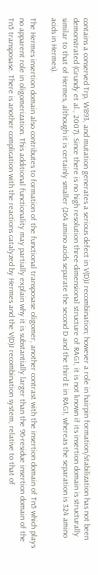contains a conserved Trp, W893, and mutation generates a serious defect in V(D)J recombination; however a role in hairpin formation/stabilization has not been demonstrated (Grundy et al., 2007). Since there is no high resolution three-dimensional structure of RAG1, it is not known if its insertion domain is structurally similar to that of Hermes, although it is certainly smaller (264 amino acids separate the second D and the third E in RAG1, whereas the separation is 324 amino acids in Hermes).

The Hermes insertion domain also contributes to formation of the functional transposase oligomer, another contrast with the insertion domain of Tn5 which plays no apparent role in oligomerization. This additional functionality may partially explain why it is substantially larger than the 96-residue insertion domain of the Tn5 transposase. There is another complication with the reactions catalyzed by Hermes and the V(D)J recombination system, relative to that of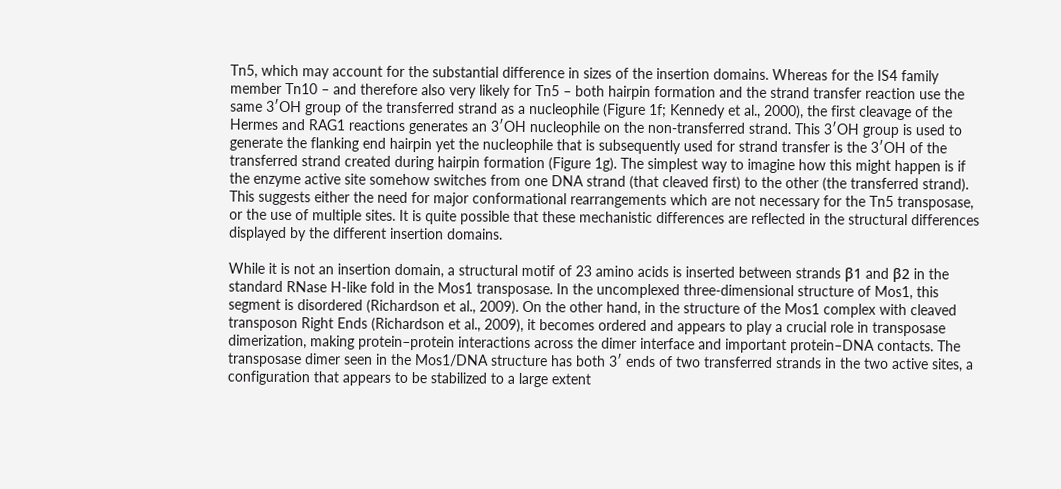Tn5, which may account for the substantial difference in sizes of the insertion domains. Whereas for the IS4 family member Tn10 – and therefore also very likely for Tn5 – both hairpin formation and the strand transfer reaction use the same 3′OH group of the transferred strand as a nucleophile (Figure 1f; Kennedy et al., 2000), the first cleavage of the Hermes and RAG1 reactions generates an 3′OH nucleophile on the non-transferred strand. This 3′OH group is used to generate the flanking end hairpin yet the nucleophile that is subsequently used for strand transfer is the 3′OH of the transferred strand created during hairpin formation (Figure 1g). The simplest way to imagine how this might happen is if the enzyme active site somehow switches from one DNA strand (that cleaved first) to the other (the transferred strand). This suggests either the need for major conformational rearrangements which are not necessary for the Tn5 transposase, or the use of multiple sites. It is quite possible that these mechanistic differences are reflected in the structural differences displayed by the different insertion domains.

While it is not an insertion domain, a structural motif of 23 amino acids is inserted between strands β1 and β2 in the standard RNase H-like fold in the Mos1 transposase. In the uncomplexed three-dimensional structure of Mos1, this segment is disordered (Richardson et al., 2009). On the other hand, in the structure of the Mos1 complex with cleaved transposon Right Ends (Richardson et al., 2009), it becomes ordered and appears to play a crucial role in transposase dimerization, making protein–protein interactions across the dimer interface and important protein–DNA contacts. The transposase dimer seen in the Mos1/DNA structure has both 3′ ends of two transferred strands in the two active sites, a configuration that appears to be stabilized to a large extent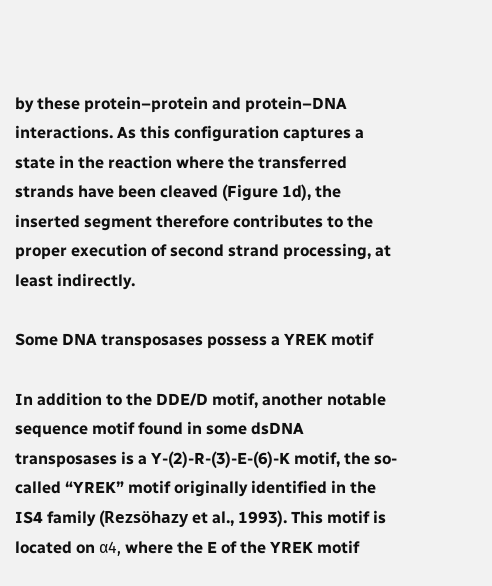by these protein–protein and protein–DNA interactions. As this configuration captures a state in the reaction where the transferred strands have been cleaved (Figure 1d), the inserted segment therefore contributes to the proper execution of second strand processing, at least indirectly.

Some DNA transposases possess a YREK motif

In addition to the DDE/D motif, another notable sequence motif found in some dsDNA transposases is a Y-(2)-R-(3)-E-(6)-K motif, the so-called “YREK” motif originally identified in the IS4 family (Rezsöhazy et al., 1993). This motif is located on α4, where the E of the YREK motif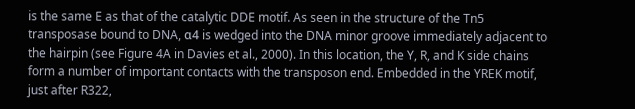is the same E as that of the catalytic DDE motif. As seen in the structure of the Tn5 transposase bound to DNA, α4 is wedged into the DNA minor groove immediately adjacent to the hairpin (see Figure 4A in Davies et al., 2000). In this location, the Y, R, and K side chains form a number of important contacts with the transposon end. Embedded in the YREK motif, just after R322,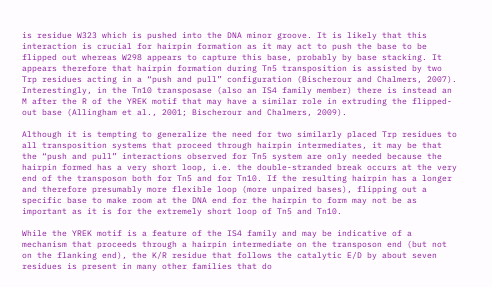is residue W323 which is pushed into the DNA minor groove. It is likely that this interaction is crucial for hairpin formation as it may act to push the base to be flipped out whereas W298 appears to capture this base, probably by base stacking. It appears therefore that hairpin formation during Tn5 transposition is assisted by two Trp residues acting in a “push and pull” configuration (Bischerour and Chalmers, 2007). Interestingly, in the Tn10 transposase (also an IS4 family member) there is instead an M after the R of the YREK motif that may have a similar role in extruding the flipped-out base (Allingham et al., 2001; Bischerour and Chalmers, 2009).

Although it is tempting to generalize the need for two similarly placed Trp residues to all transposition systems that proceed through hairpin intermediates, it may be that the “push and pull” interactions observed for Tn5 system are only needed because the hairpin formed has a very short loop, i.e. the double-stranded break occurs at the very end of the transposon both for Tn5 and for Tn10. If the resulting hairpin has a longer and therefore presumably more flexible loop (more unpaired bases), flipping out a specific base to make room at the DNA end for the hairpin to form may not be as important as it is for the extremely short loop of Tn5 and Tn10.

While the YREK motif is a feature of the IS4 family and may be indicative of a mechanism that proceeds through a hairpin intermediate on the transposon end (but not on the flanking end), the K/R residue that follows the catalytic E/D by about seven residues is present in many other families that do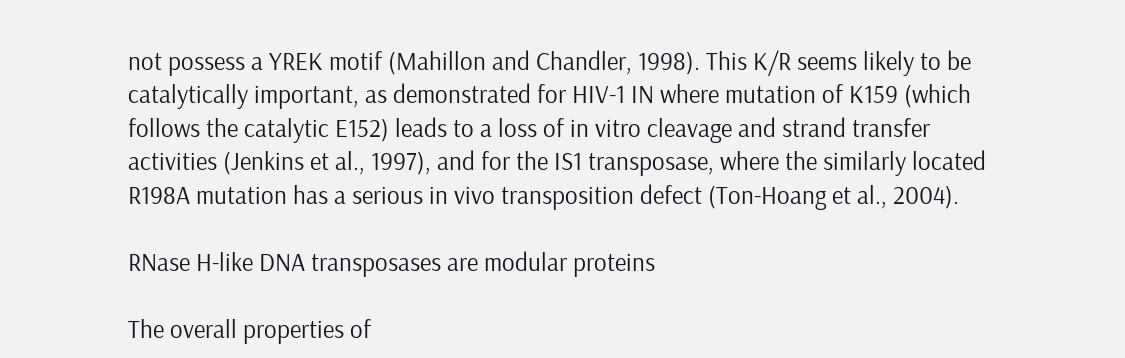not possess a YREK motif (Mahillon and Chandler, 1998). This K/R seems likely to be catalytically important, as demonstrated for HIV-1 IN where mutation of K159 (which follows the catalytic E152) leads to a loss of in vitro cleavage and strand transfer activities (Jenkins et al., 1997), and for the IS1 transposase, where the similarly located R198A mutation has a serious in vivo transposition defect (Ton-Hoang et al., 2004).

RNase H-like DNA transposases are modular proteins

The overall properties of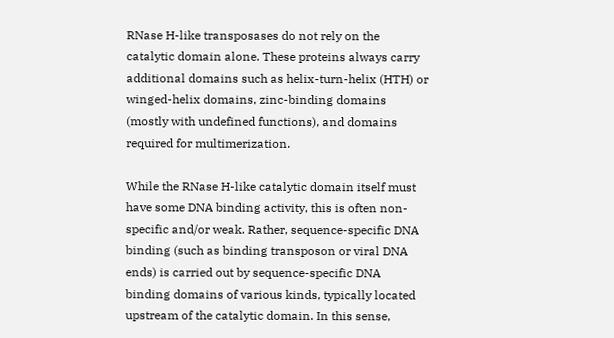RNase H-like transposases do not rely on the catalytic domain alone. These proteins always carry additional domains such as helix-turn-helix (HTH) or winged-helix domains, zinc-binding domains (mostly with undefined functions), and domains required for multimerization.

While the RNase H-like catalytic domain itself must have some DNA binding activity, this is often non-specific and/or weak. Rather, sequence-specific DNA binding (such as binding transposon or viral DNA ends) is carried out by sequence-specific DNA binding domains of various kinds, typically located upstream of the catalytic domain. In this sense,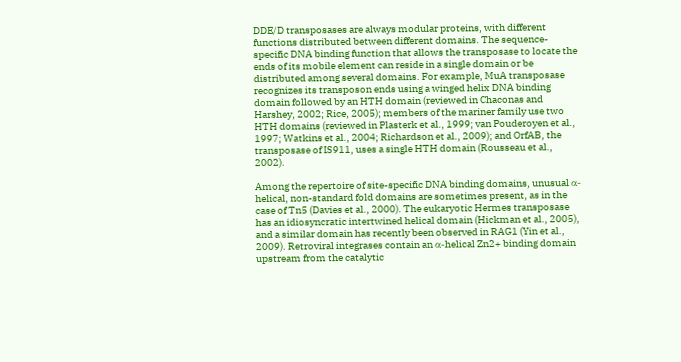DDE/D transposases are always modular proteins, with different functions distributed between different domains. The sequence-specific DNA binding function that allows the transposase to locate the ends of its mobile element can reside in a single domain or be distributed among several domains. For example, MuA transposase recognizes its transposon ends using a winged helix DNA binding domain followed by an HTH domain (reviewed in Chaconas and Harshey, 2002; Rice, 2005); members of the mariner family use two HTH domains (reviewed in Plasterk et al., 1999; van Pouderoyen et al., 1997; Watkins et al., 2004; Richardson et al., 2009); and OrfAB, the transposase of IS911, uses a single HTH domain (Rousseau et al., 2002).

Among the repertoire of site-specific DNA binding domains, unusual α-helical, non-standard fold domains are sometimes present, as in the case of Tn5 (Davies et al., 2000). The eukaryotic Hermes transposase has an idiosyncratic intertwined helical domain (Hickman et al., 2005), and a similar domain has recently been observed in RAG1 (Yin et al., 2009). Retroviral integrases contain an α-helical Zn2+ binding domain upstream from the catalytic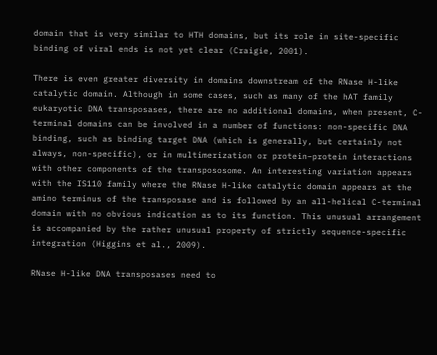domain that is very similar to HTH domains, but its role in site-specific binding of viral ends is not yet clear (Craigie, 2001).

There is even greater diversity in domains downstream of the RNase H-like catalytic domain. Although in some cases, such as many of the hAT family eukaryotic DNA transposases, there are no additional domains, when present, C-terminal domains can be involved in a number of functions: non-specific DNA binding, such as binding target DNA (which is generally, but certainly not always, non-specific), or in multimerization or protein–protein interactions with other components of the transpososome. An interesting variation appears with the IS110 family where the RNase H-like catalytic domain appears at the amino terminus of the transposase and is followed by an all-helical C-terminal domain with no obvious indication as to its function. This unusual arrangement is accompanied by the rather unusual property of strictly sequence-specific integration (Higgins et al., 2009).

RNase H-like DNA transposases need to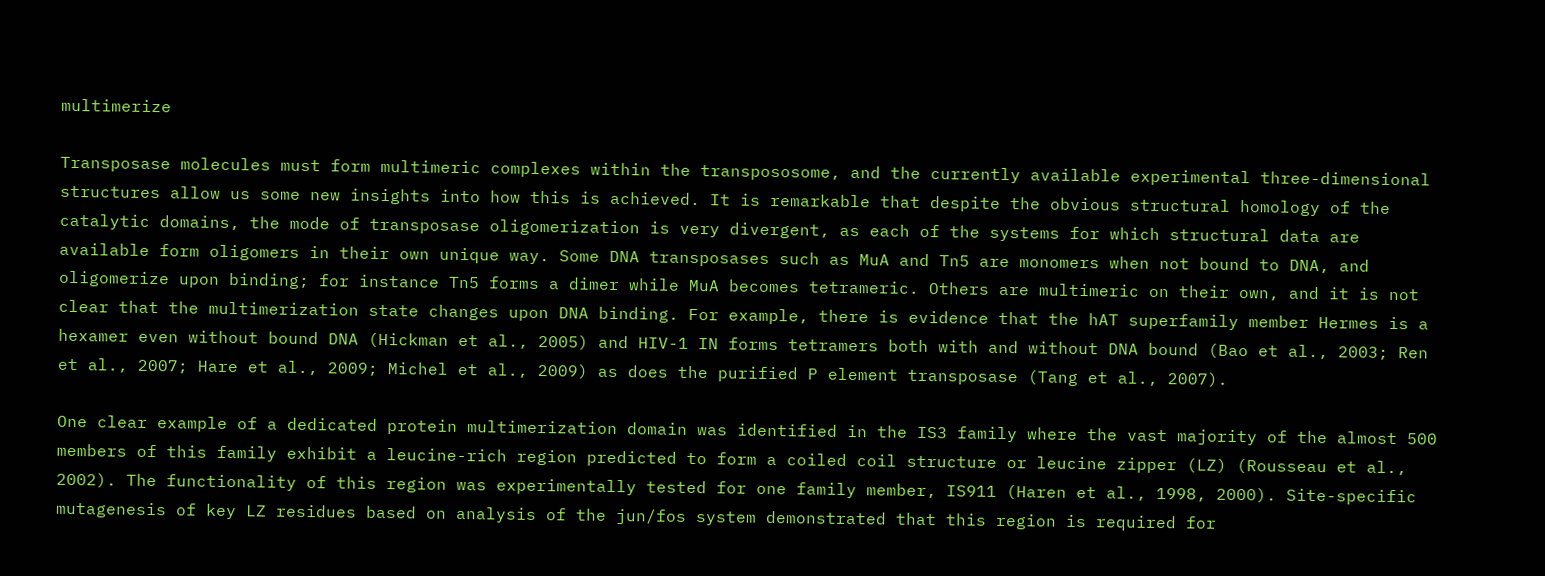multimerize

Transposase molecules must form multimeric complexes within the transpososome, and the currently available experimental three-dimensional structures allow us some new insights into how this is achieved. It is remarkable that despite the obvious structural homology of the catalytic domains, the mode of transposase oligomerization is very divergent, as each of the systems for which structural data are available form oligomers in their own unique way. Some DNA transposases such as MuA and Tn5 are monomers when not bound to DNA, and oligomerize upon binding; for instance Tn5 forms a dimer while MuA becomes tetrameric. Others are multimeric on their own, and it is not clear that the multimerization state changes upon DNA binding. For example, there is evidence that the hAT superfamily member Hermes is a hexamer even without bound DNA (Hickman et al., 2005) and HIV-1 IN forms tetramers both with and without DNA bound (Bao et al., 2003; Ren et al., 2007; Hare et al., 2009; Michel et al., 2009) as does the purified P element transposase (Tang et al., 2007).

One clear example of a dedicated protein multimerization domain was identified in the IS3 family where the vast majority of the almost 500 members of this family exhibit a leucine-rich region predicted to form a coiled coil structure or leucine zipper (LZ) (Rousseau et al., 2002). The functionality of this region was experimentally tested for one family member, IS911 (Haren et al., 1998, 2000). Site-specific mutagenesis of key LZ residues based on analysis of the jun/fos system demonstrated that this region is required for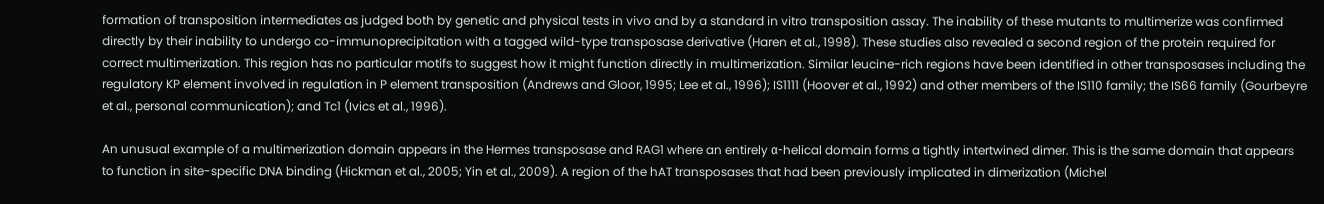formation of transposition intermediates as judged both by genetic and physical tests in vivo and by a standard in vitro transposition assay. The inability of these mutants to multimerize was confirmed directly by their inability to undergo co-immunoprecipitation with a tagged wild-type transposase derivative (Haren et al., 1998). These studies also revealed a second region of the protein required for correct multimerization. This region has no particular motifs to suggest how it might function directly in multimerization. Similar leucine-rich regions have been identified in other transposases including the regulatory KP element involved in regulation in P element transposition (Andrews and Gloor, 1995; Lee et al., 1996); IS1111 (Hoover et al., 1992) and other members of the IS110 family; the IS66 family (Gourbeyre et al., personal communication); and Tc1 (Ivics et al., 1996).

An unusual example of a multimerization domain appears in the Hermes transposase and RAG1 where an entirely α-helical domain forms a tightly intertwined dimer. This is the same domain that appears to function in site-specific DNA binding (Hickman et al., 2005; Yin et al., 2009). A region of the hAT transposases that had been previously implicated in dimerization (Michel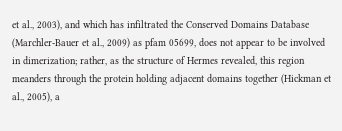et al., 2003), and which has infiltrated the Conserved Domains Database (Marchler-Bauer et al., 2009) as pfam 05699, does not appear to be involved in dimerization; rather, as the structure of Hermes revealed, this region meanders through the protein holding adjacent domains together (Hickman et al., 2005), a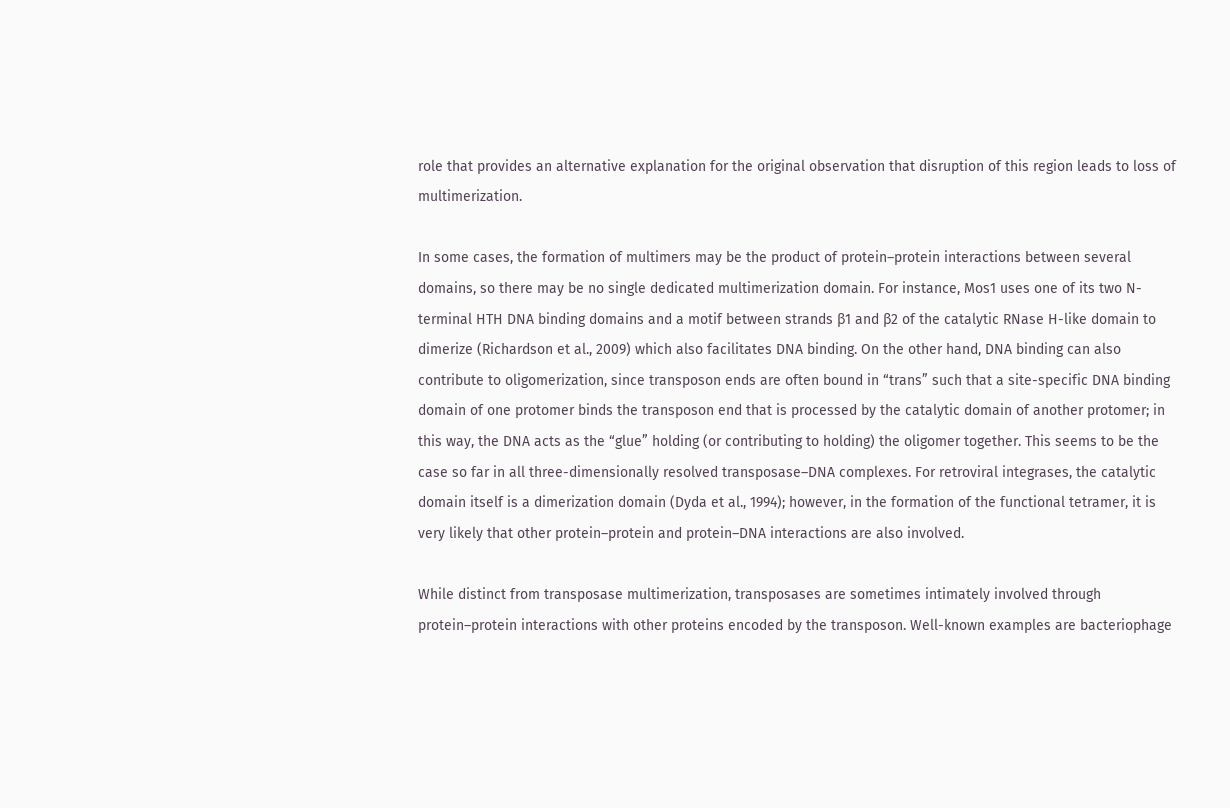role that provides an alternative explanation for the original observation that disruption of this region leads to loss of multimerization.

In some cases, the formation of multimers may be the product of protein–protein interactions between several domains, so there may be no single dedicated multimerization domain. For instance, Mos1 uses one of its two N-terminal HTH DNA binding domains and a motif between strands β1 and β2 of the catalytic RNase H-like domain to dimerize (Richardson et al., 2009) which also facilitates DNA binding. On the other hand, DNA binding can also contribute to oligomerization, since transposon ends are often bound in “trans” such that a site-specific DNA binding domain of one protomer binds the transposon end that is processed by the catalytic domain of another protomer; in this way, the DNA acts as the “glue” holding (or contributing to holding) the oligomer together. This seems to be the case so far in all three-dimensionally resolved transposase–DNA complexes. For retroviral integrases, the catalytic domain itself is a dimerization domain (Dyda et al., 1994); however, in the formation of the functional tetramer, it is very likely that other protein–protein and protein–DNA interactions are also involved.

While distinct from transposase multimerization, transposases are sometimes intimately involved through protein–protein interactions with other proteins encoded by the transposon. Well-known examples are bacteriophage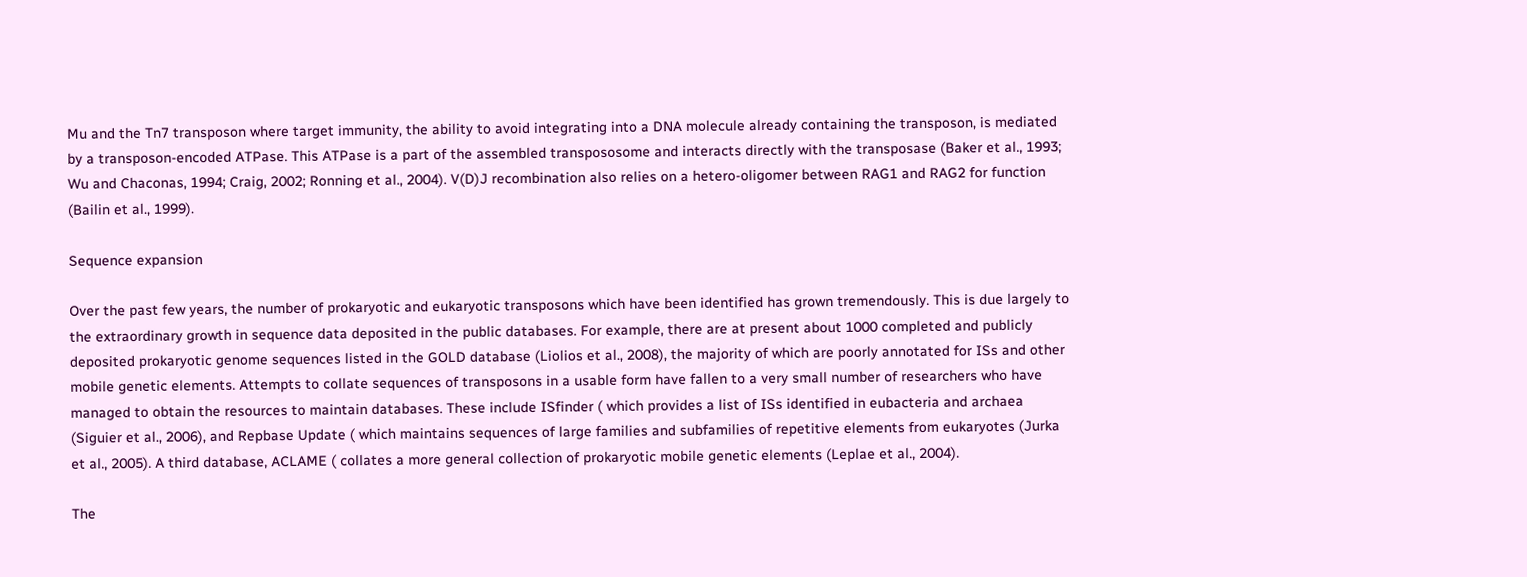Mu and the Tn7 transposon where target immunity, the ability to avoid integrating into a DNA molecule already containing the transposon, is mediated by a transposon-encoded ATPase. This ATPase is a part of the assembled transpososome and interacts directly with the transposase (Baker et al., 1993; Wu and Chaconas, 1994; Craig, 2002; Ronning et al., 2004). V(D)J recombination also relies on a hetero-oligomer between RAG1 and RAG2 for function (Bailin et al., 1999).

Sequence expansion

Over the past few years, the number of prokaryotic and eukaryotic transposons which have been identified has grown tremendously. This is due largely to the extraordinary growth in sequence data deposited in the public databases. For example, there are at present about 1000 completed and publicly deposited prokaryotic genome sequences listed in the GOLD database (Liolios et al., 2008), the majority of which are poorly annotated for ISs and other mobile genetic elements. Attempts to collate sequences of transposons in a usable form have fallen to a very small number of researchers who have managed to obtain the resources to maintain databases. These include ISfinder ( which provides a list of ISs identified in eubacteria and archaea (Siguier et al., 2006), and Repbase Update ( which maintains sequences of large families and subfamilies of repetitive elements from eukaryotes (Jurka et al., 2005). A third database, ACLAME ( collates a more general collection of prokaryotic mobile genetic elements (Leplae et al., 2004).

The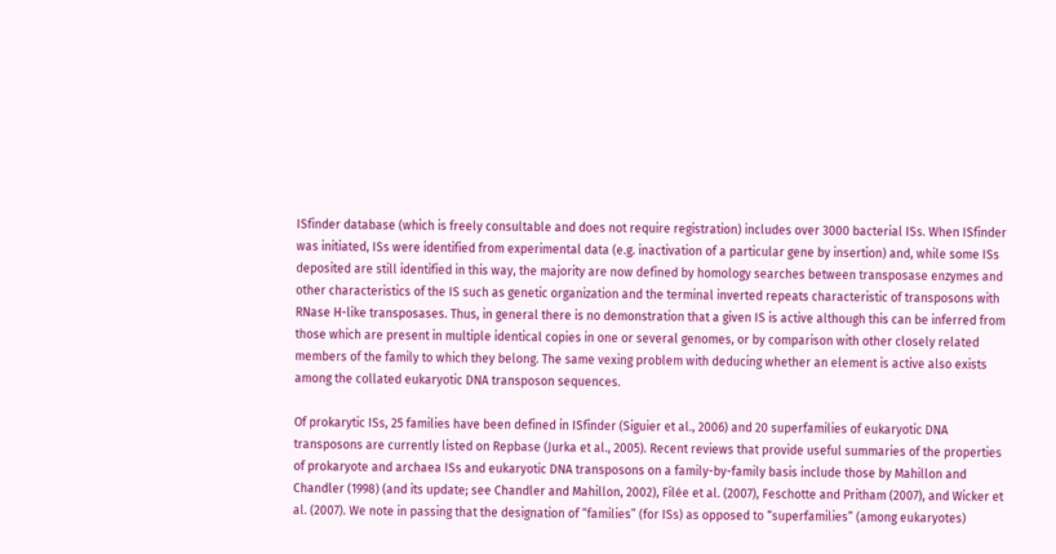ISfinder database (which is freely consultable and does not require registration) includes over 3000 bacterial ISs. When ISfinder was initiated, ISs were identified from experimental data (e.g. inactivation of a particular gene by insertion) and, while some ISs deposited are still identified in this way, the majority are now defined by homology searches between transposase enzymes and other characteristics of the IS such as genetic organization and the terminal inverted repeats characteristic of transposons with RNase H-like transposases. Thus, in general there is no demonstration that a given IS is active although this can be inferred from those which are present in multiple identical copies in one or several genomes, or by comparison with other closely related members of the family to which they belong. The same vexing problem with deducing whether an element is active also exists among the collated eukaryotic DNA transposon sequences.

Of prokarytic ISs, 25 families have been defined in ISfinder (Siguier et al., 2006) and 20 superfamilies of eukaryotic DNA transposons are currently listed on Repbase (Jurka et al., 2005). Recent reviews that provide useful summaries of the properties of prokaryote and archaea ISs and eukaryotic DNA transposons on a family-by-family basis include those by Mahillon and Chandler (1998) (and its update; see Chandler and Mahillon, 2002), Filée et al. (2007), Feschotte and Pritham (2007), and Wicker et al. (2007). We note in passing that the designation of “families” (for ISs) as opposed to “superfamilies” (among eukaryotes)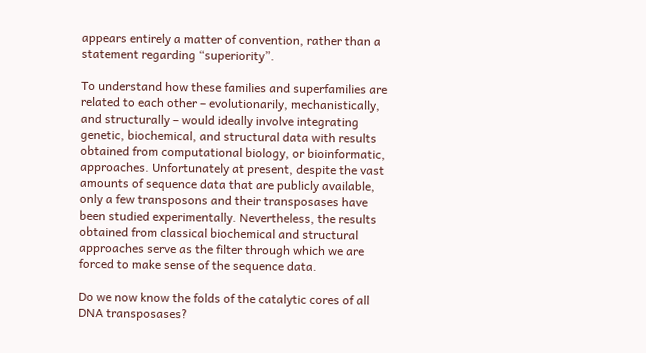appears entirely a matter of convention, rather than a statement regarding “superiority”.

To understand how these families and superfamilies are related to each other – evolutionarily, mechanistically, and structurally – would ideally involve integrating genetic, biochemical, and structural data with results obtained from computational biology, or bioinformatic, approaches. Unfortunately at present, despite the vast amounts of sequence data that are publicly available, only a few transposons and their transposases have been studied experimentally. Nevertheless, the results obtained from classical biochemical and structural approaches serve as the filter through which we are forced to make sense of the sequence data.

Do we now know the folds of the catalytic cores of all DNA transposases?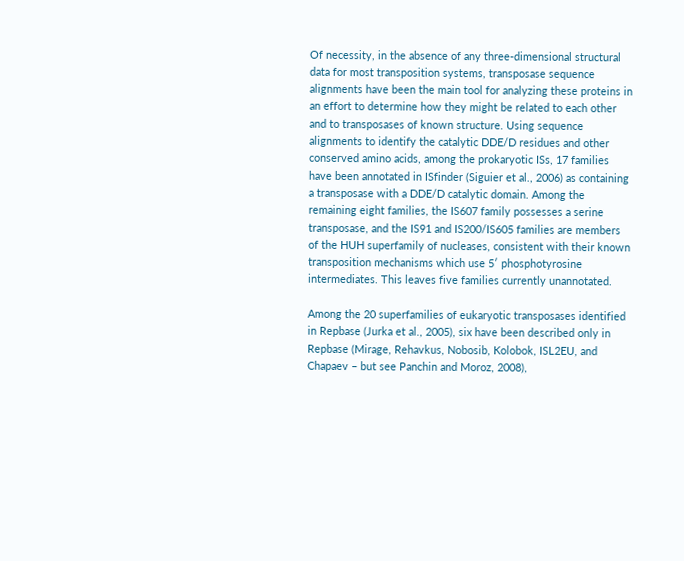Of necessity, in the absence of any three-dimensional structural data for most transposition systems, transposase sequence alignments have been the main tool for analyzing these proteins in an effort to determine how they might be related to each other and to transposases of known structure. Using sequence alignments to identify the catalytic DDE/D residues and other conserved amino acids, among the prokaryotic ISs, 17 families have been annotated in ISfinder (Siguier et al., 2006) as containing a transposase with a DDE/D catalytic domain. Among the remaining eight families, the IS607 family possesses a serine transposase, and the IS91 and IS200/IS605 families are members of the HUH superfamily of nucleases, consistent with their known transposition mechanisms which use 5′ phosphotyrosine intermediates. This leaves five families currently unannotated.

Among the 20 superfamilies of eukaryotic transposases identified in Repbase (Jurka et al., 2005), six have been described only in Repbase (Mirage, Rehavkus, Nobosib, Kolobok, ISL2EU, and Chapaev – but see Panchin and Moroz, 2008),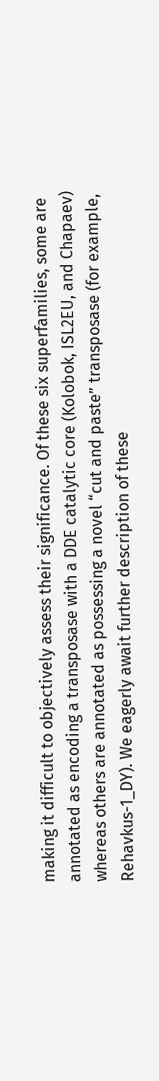making it difficult to objectively assess their significance. Of these six superfamilies, some are annotated as encoding a transposase with a DDE catalytic core (Kolobok, ISL2EU, and Chapaev) whereas others are annotated as possessing a novel “cut and paste” transposase (for example, Rehavkus-1_DY). We eagerly await further description of these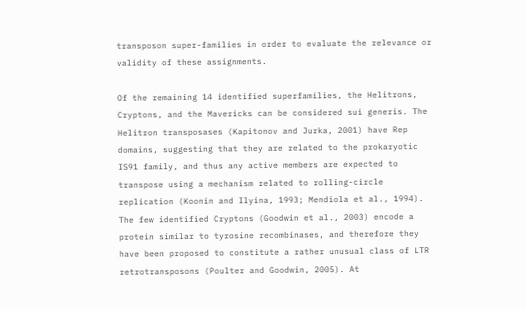transposon super-families in order to evaluate the relevance or validity of these assignments.

Of the remaining 14 identified superfamilies, the Helitrons, Cryptons, and the Mavericks can be considered sui generis. The Helitron transposases (Kapitonov and Jurka, 2001) have Rep domains, suggesting that they are related to the prokaryotic IS91 family, and thus any active members are expected to transpose using a mechanism related to rolling-circle replication (Koonin and Ilyina, 1993; Mendiola et al., 1994). The few identified Cryptons (Goodwin et al., 2003) encode a protein similar to tyrosine recombinases, and therefore they have been proposed to constitute a rather unusual class of LTR retrotransposons (Poulter and Goodwin, 2005). At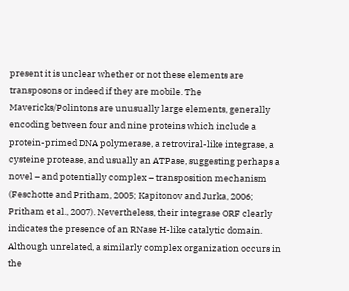present it is unclear whether or not these elements are transposons or indeed if they are mobile. The Mavericks/Polintons are unusually large elements, generally encoding between four and nine proteins which include a protein-primed DNA polymerase, a retroviral-like integrase, a cysteine protease, and usually an ATPase, suggesting perhaps a novel – and potentially complex – transposition mechanism (Feschotte and Pritham, 2005; Kapitonov and Jurka, 2006; Pritham et al., 2007). Nevertheless, their integrase ORF clearly indicates the presence of an RNase H-like catalytic domain. Although unrelated, a similarly complex organization occurs in the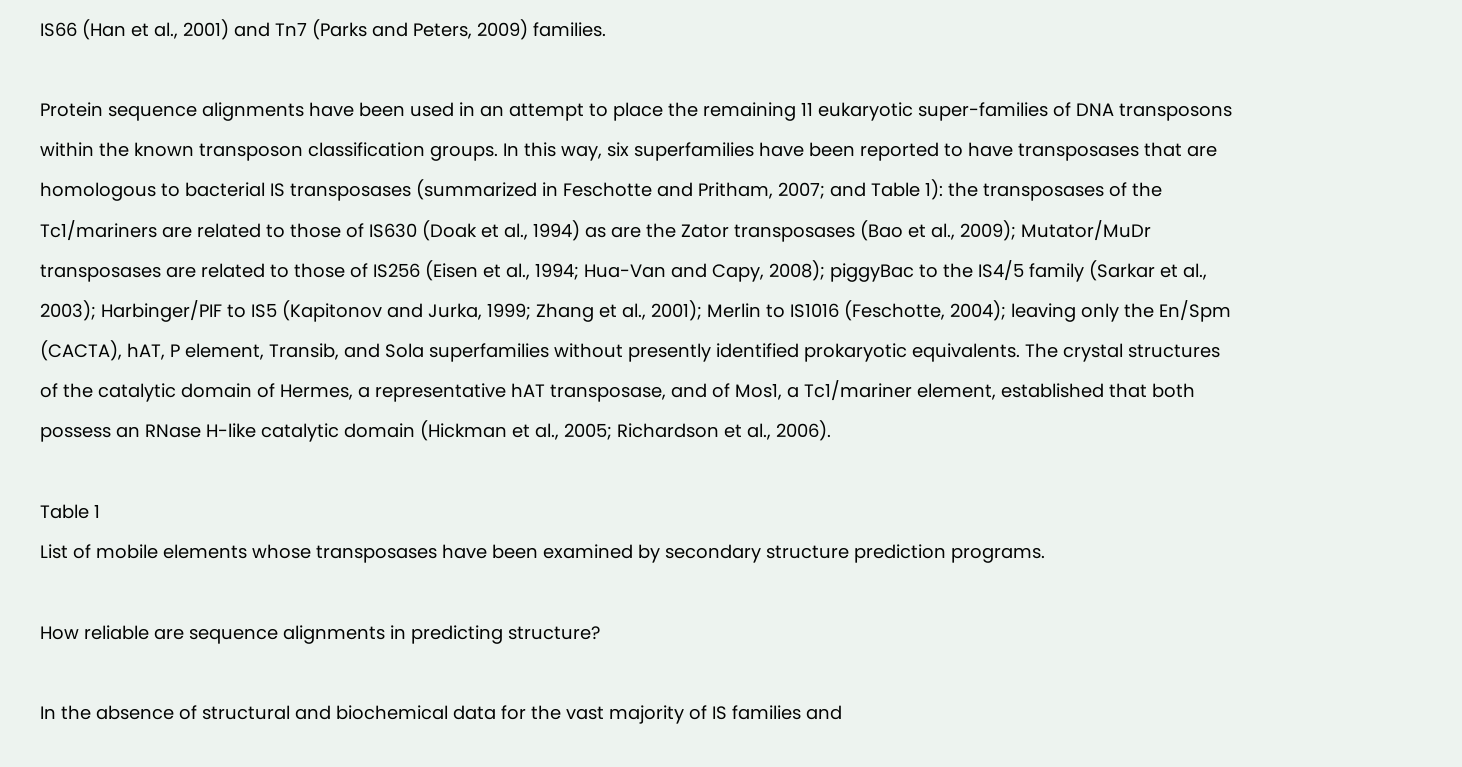IS66 (Han et al., 2001) and Tn7 (Parks and Peters, 2009) families.

Protein sequence alignments have been used in an attempt to place the remaining 11 eukaryotic super-families of DNA transposons within the known transposon classification groups. In this way, six superfamilies have been reported to have transposases that are homologous to bacterial IS transposases (summarized in Feschotte and Pritham, 2007; and Table 1): the transposases of the Tc1/mariners are related to those of IS630 (Doak et al., 1994) as are the Zator transposases (Bao et al., 2009); Mutator/MuDr transposases are related to those of IS256 (Eisen et al., 1994; Hua-Van and Capy, 2008); piggyBac to the IS4/5 family (Sarkar et al., 2003); Harbinger/PIF to IS5 (Kapitonov and Jurka, 1999; Zhang et al., 2001); Merlin to IS1016 (Feschotte, 2004); leaving only the En/Spm (CACTA), hAT, P element, Transib, and Sola superfamilies without presently identified prokaryotic equivalents. The crystal structures of the catalytic domain of Hermes, a representative hAT transposase, and of Mos1, a Tc1/mariner element, established that both possess an RNase H-like catalytic domain (Hickman et al., 2005; Richardson et al., 2006).

Table 1
List of mobile elements whose transposases have been examined by secondary structure prediction programs.

How reliable are sequence alignments in predicting structure?

In the absence of structural and biochemical data for the vast majority of IS families and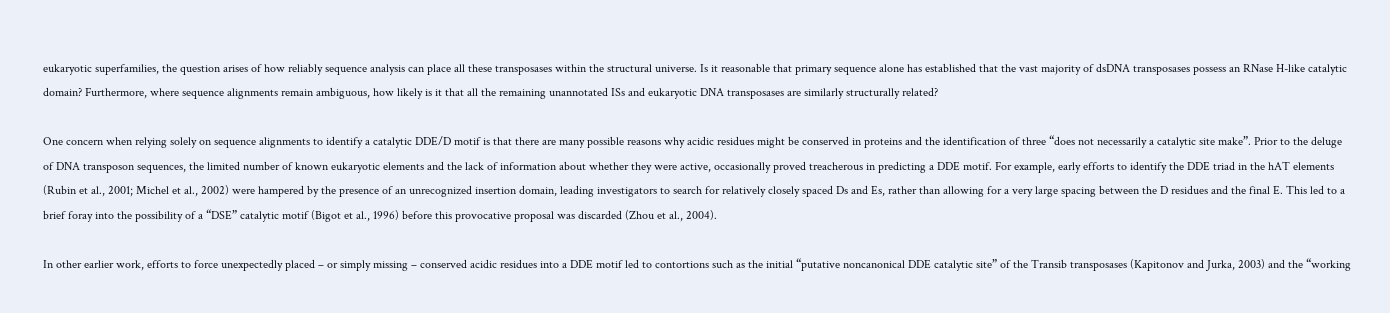eukaryotic superfamilies, the question arises of how reliably sequence analysis can place all these transposases within the structural universe. Is it reasonable that primary sequence alone has established that the vast majority of dsDNA transposases possess an RNase H-like catalytic domain? Furthermore, where sequence alignments remain ambiguous, how likely is it that all the remaining unannotated ISs and eukaryotic DNA transposases are similarly structurally related?

One concern when relying solely on sequence alignments to identify a catalytic DDE/D motif is that there are many possible reasons why acidic residues might be conserved in proteins and the identification of three “does not necessarily a catalytic site make”. Prior to the deluge of DNA transposon sequences, the limited number of known eukaryotic elements and the lack of information about whether they were active, occasionally proved treacherous in predicting a DDE motif. For example, early efforts to identify the DDE triad in the hAT elements (Rubin et al., 2001; Michel et al., 2002) were hampered by the presence of an unrecognized insertion domain, leading investigators to search for relatively closely spaced Ds and Es, rather than allowing for a very large spacing between the D residues and the final E. This led to a brief foray into the possibility of a “DSE” catalytic motif (Bigot et al., 1996) before this provocative proposal was discarded (Zhou et al., 2004).

In other earlier work, efforts to force unexpectedly placed – or simply missing – conserved acidic residues into a DDE motif led to contortions such as the initial “putative noncanonical DDE catalytic site” of the Transib transposases (Kapitonov and Jurka, 2003) and the “working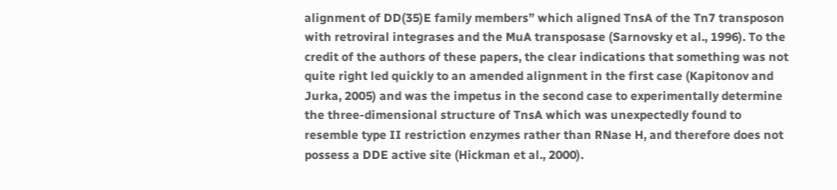alignment of DD(35)E family members” which aligned TnsA of the Tn7 transposon with retroviral integrases and the MuA transposase (Sarnovsky et al., 1996). To the credit of the authors of these papers, the clear indications that something was not quite right led quickly to an amended alignment in the first case (Kapitonov and Jurka, 2005) and was the impetus in the second case to experimentally determine the three-dimensional structure of TnsA which was unexpectedly found to resemble type II restriction enzymes rather than RNase H, and therefore does not possess a DDE active site (Hickman et al., 2000).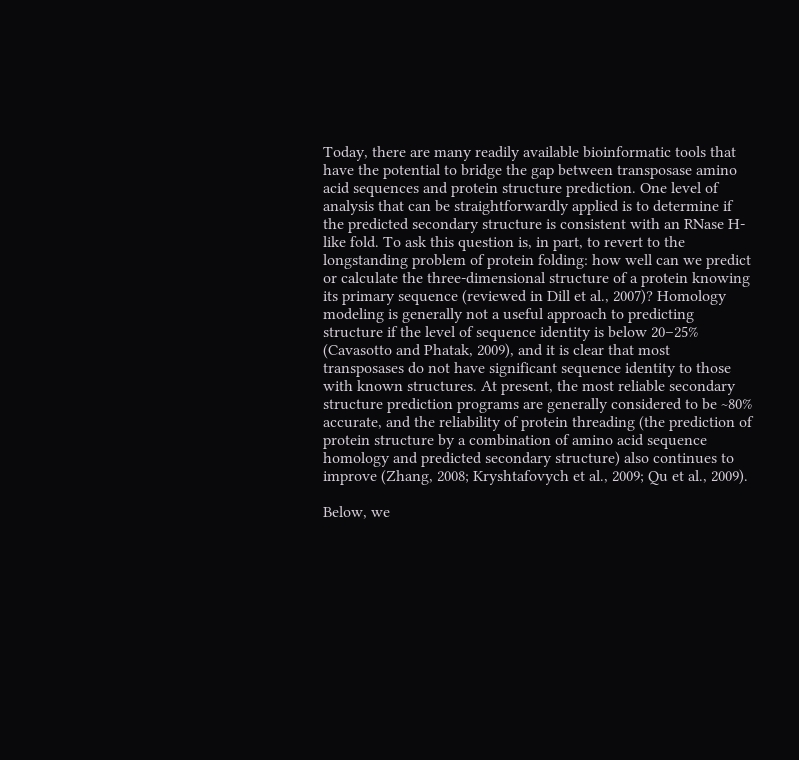Today, there are many readily available bioinformatic tools that have the potential to bridge the gap between transposase amino acid sequences and protein structure prediction. One level of analysis that can be straightforwardly applied is to determine if the predicted secondary structure is consistent with an RNase H-like fold. To ask this question is, in part, to revert to the longstanding problem of protein folding: how well can we predict or calculate the three-dimensional structure of a protein knowing its primary sequence (reviewed in Dill et al., 2007)? Homology modeling is generally not a useful approach to predicting structure if the level of sequence identity is below 20–25% (Cavasotto and Phatak, 2009), and it is clear that most transposases do not have significant sequence identity to those with known structures. At present, the most reliable secondary structure prediction programs are generally considered to be ~80% accurate, and the reliability of protein threading (the prediction of protein structure by a combination of amino acid sequence homology and predicted secondary structure) also continues to improve (Zhang, 2008; Kryshtafovych et al., 2009; Qu et al., 2009).

Below, we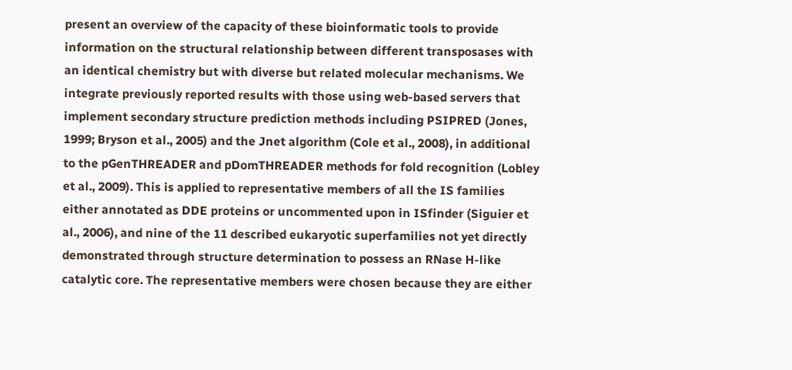present an overview of the capacity of these bioinformatic tools to provide information on the structural relationship between different transposases with an identical chemistry but with diverse but related molecular mechanisms. We integrate previously reported results with those using web-based servers that implement secondary structure prediction methods including PSIPRED (Jones, 1999; Bryson et al., 2005) and the Jnet algorithm (Cole et al., 2008), in additional to the pGenTHREADER and pDomTHREADER methods for fold recognition (Lobley et al., 2009). This is applied to representative members of all the IS families either annotated as DDE proteins or uncommented upon in ISfinder (Siguier et al., 2006), and nine of the 11 described eukaryotic superfamilies not yet directly demonstrated through structure determination to possess an RNase H-like catalytic core. The representative members were chosen because they are either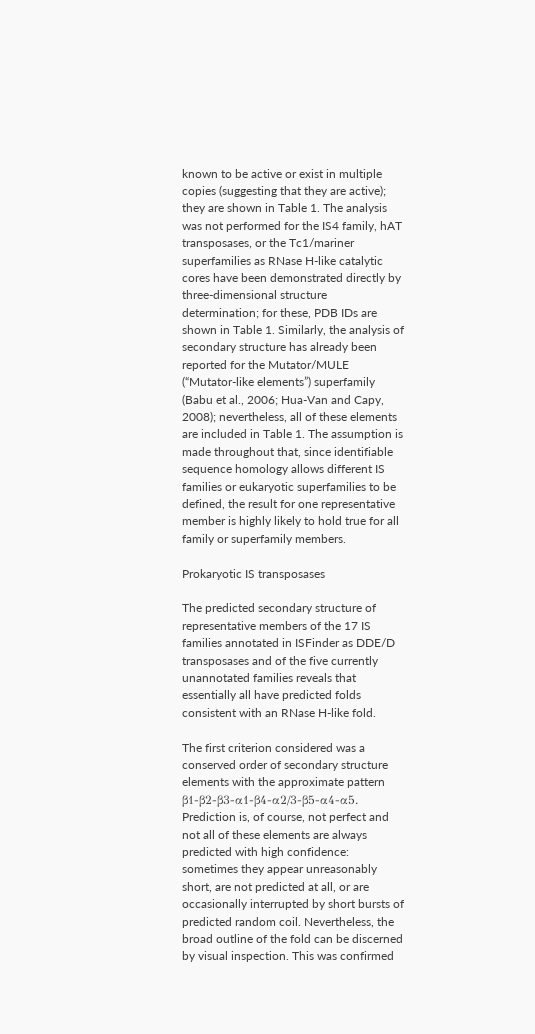known to be active or exist in multiple copies (suggesting that they are active); they are shown in Table 1. The analysis was not performed for the IS4 family, hAT transposases, or the Tc1/mariner superfamilies as RNase H-like catalytic cores have been demonstrated directly by three-dimensional structure determination; for these, PDB IDs are shown in Table 1. Similarly, the analysis of secondary structure has already been reported for the Mutator/MULE (“Mutator-like elements”) superfamily (Babu et al., 2006; Hua-Van and Capy, 2008); nevertheless, all of these elements are included in Table 1. The assumption is made throughout that, since identifiable sequence homology allows different IS families or eukaryotic superfamilies to be defined, the result for one representative member is highly likely to hold true for all family or superfamily members.

Prokaryotic IS transposases

The predicted secondary structure of representative members of the 17 IS families annotated in ISFinder as DDE/D transposases and of the five currently unannotated families reveals that essentially all have predicted folds consistent with an RNase H-like fold.

The first criterion considered was a conserved order of secondary structure elements with the approximate pattern β1-β2-β3-α1-β4-α2/3-β5-α4-α5. Prediction is, of course, not perfect and not all of these elements are always predicted with high confidence: sometimes they appear unreasonably short, are not predicted at all, or are occasionally interrupted by short bursts of predicted random coil. Nevertheless, the broad outline of the fold can be discerned by visual inspection. This was confirmed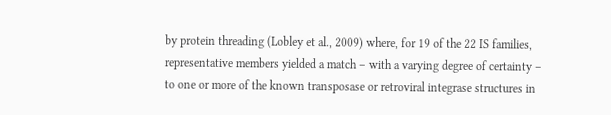by protein threading (Lobley et al., 2009) where, for 19 of the 22 IS families, representative members yielded a match – with a varying degree of certainty – to one or more of the known transposase or retroviral integrase structures in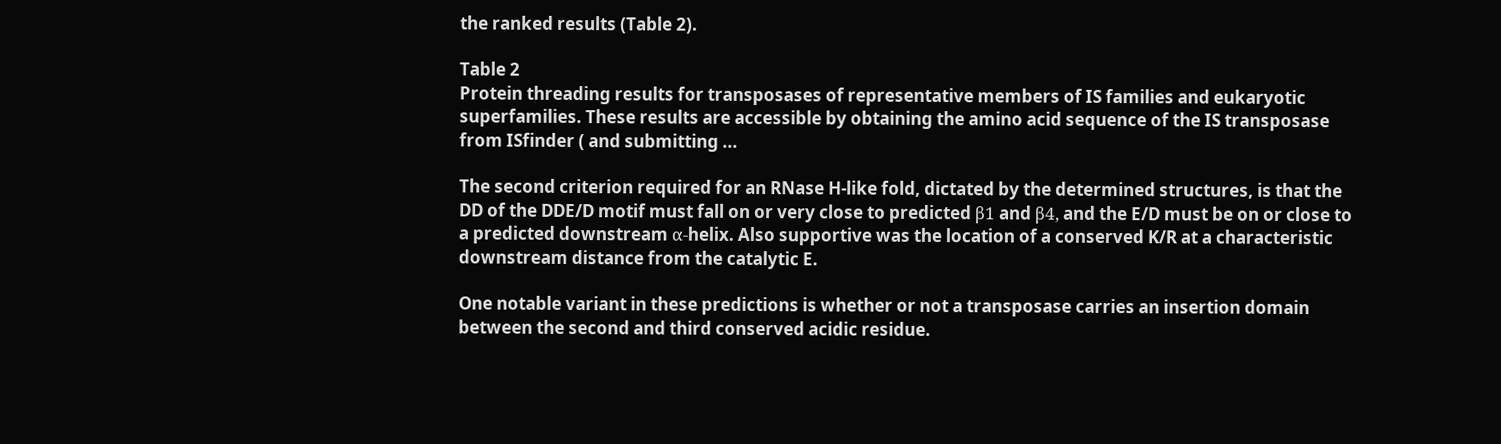the ranked results (Table 2).

Table 2
Protein threading results for transposases of representative members of IS families and eukaryotic superfamilies. These results are accessible by obtaining the amino acid sequence of the IS transposase from ISfinder ( and submitting ...

The second criterion required for an RNase H-like fold, dictated by the determined structures, is that the DD of the DDE/D motif must fall on or very close to predicted β1 and β4, and the E/D must be on or close to a predicted downstream α-helix. Also supportive was the location of a conserved K/R at a characteristic downstream distance from the catalytic E.

One notable variant in these predictions is whether or not a transposase carries an insertion domain between the second and third conserved acidic residue.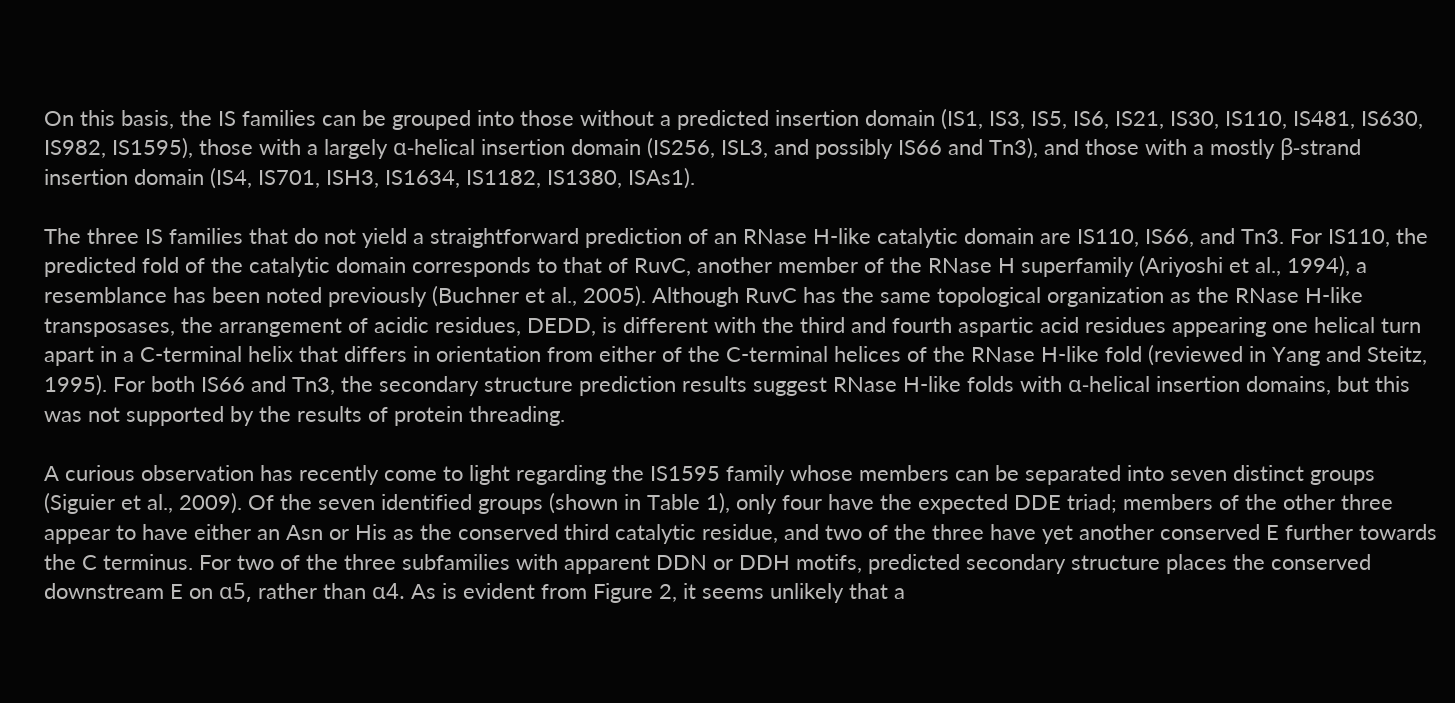On this basis, the IS families can be grouped into those without a predicted insertion domain (IS1, IS3, IS5, IS6, IS21, IS30, IS110, IS481, IS630, IS982, IS1595), those with a largely α-helical insertion domain (IS256, ISL3, and possibly IS66 and Tn3), and those with a mostly β-strand insertion domain (IS4, IS701, ISH3, IS1634, IS1182, IS1380, ISAs1).

The three IS families that do not yield a straightforward prediction of an RNase H-like catalytic domain are IS110, IS66, and Tn3. For IS110, the predicted fold of the catalytic domain corresponds to that of RuvC, another member of the RNase H superfamily (Ariyoshi et al., 1994), a resemblance has been noted previously (Buchner et al., 2005). Although RuvC has the same topological organization as the RNase H-like transposases, the arrangement of acidic residues, DEDD, is different with the third and fourth aspartic acid residues appearing one helical turn apart in a C-terminal helix that differs in orientation from either of the C-terminal helices of the RNase H-like fold (reviewed in Yang and Steitz, 1995). For both IS66 and Tn3, the secondary structure prediction results suggest RNase H-like folds with α-helical insertion domains, but this was not supported by the results of protein threading.

A curious observation has recently come to light regarding the IS1595 family whose members can be separated into seven distinct groups (Siguier et al., 2009). Of the seven identified groups (shown in Table 1), only four have the expected DDE triad; members of the other three appear to have either an Asn or His as the conserved third catalytic residue, and two of the three have yet another conserved E further towards the C terminus. For two of the three subfamilies with apparent DDN or DDH motifs, predicted secondary structure places the conserved downstream E on α5, rather than α4. As is evident from Figure 2, it seems unlikely that a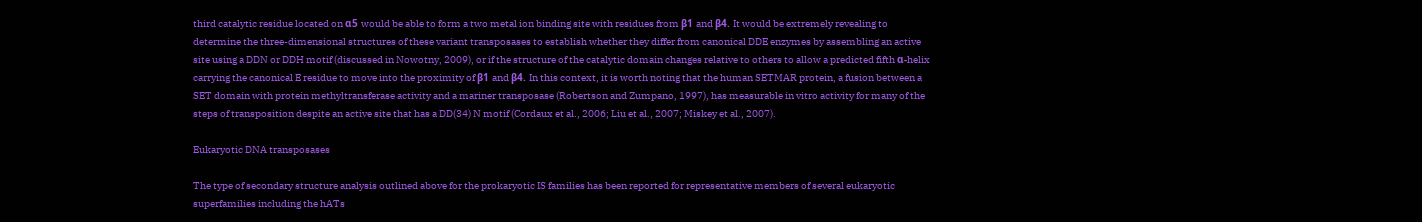third catalytic residue located on α5 would be able to form a two metal ion binding site with residues from β1 and β4. It would be extremely revealing to determine the three-dimensional structures of these variant transposases to establish whether they differ from canonical DDE enzymes by assembling an active site using a DDN or DDH motif (discussed in Nowotny, 2009), or if the structure of the catalytic domain changes relative to others to allow a predicted fifth α-helix carrying the canonical E residue to move into the proximity of β1 and β4. In this context, it is worth noting that the human SETMAR protein, a fusion between a SET domain with protein methyltransferase activity and a mariner transposase (Robertson and Zumpano, 1997), has measurable in vitro activity for many of the steps of transposition despite an active site that has a DD(34) N motif (Cordaux et al., 2006; Liu et al., 2007; Miskey et al., 2007).

Eukaryotic DNA transposases

The type of secondary structure analysis outlined above for the prokaryotic IS families has been reported for representative members of several eukaryotic superfamilies including the hATs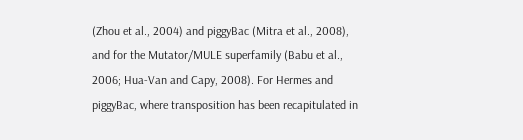(Zhou et al., 2004) and piggyBac (Mitra et al., 2008), and for the Mutator/MULE superfamily (Babu et al., 2006; Hua-Van and Capy, 2008). For Hermes and piggyBac, where transposition has been recapitulated in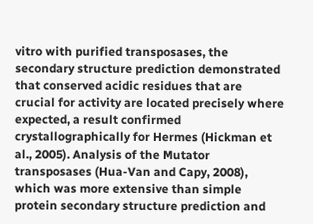vitro with purified transposases, the secondary structure prediction demonstrated that conserved acidic residues that are crucial for activity are located precisely where expected, a result confirmed crystallographically for Hermes (Hickman et al., 2005). Analysis of the Mutator transposases (Hua-Van and Capy, 2008), which was more extensive than simple protein secondary structure prediction and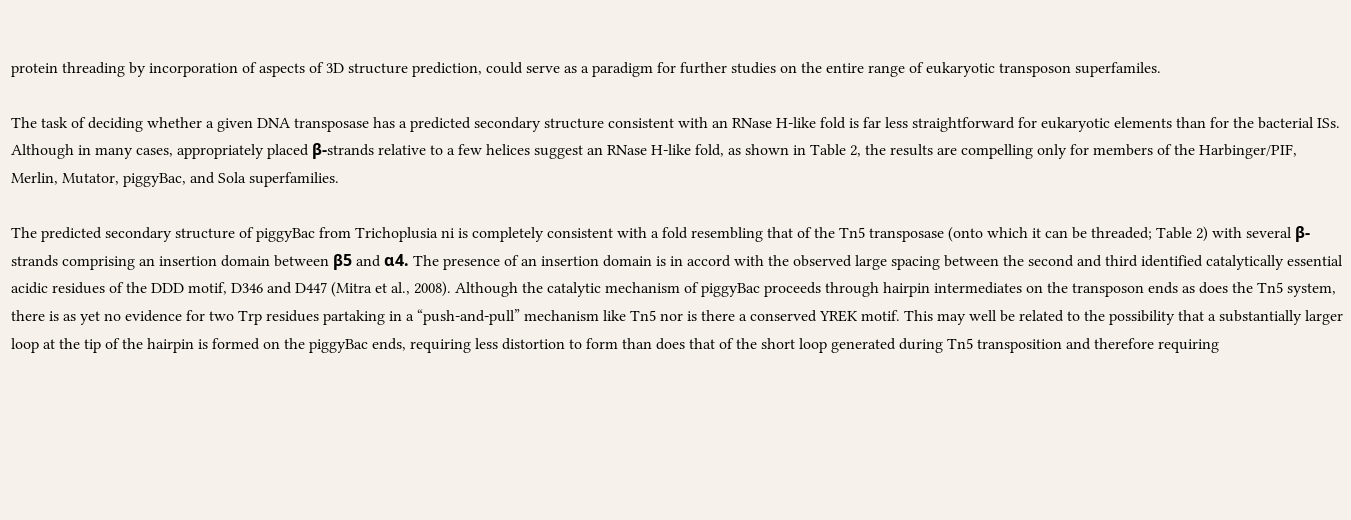protein threading by incorporation of aspects of 3D structure prediction, could serve as a paradigm for further studies on the entire range of eukaryotic transposon superfamiles.

The task of deciding whether a given DNA transposase has a predicted secondary structure consistent with an RNase H-like fold is far less straightforward for eukaryotic elements than for the bacterial ISs. Although in many cases, appropriately placed β-strands relative to a few helices suggest an RNase H-like fold, as shown in Table 2, the results are compelling only for members of the Harbinger/PIF, Merlin, Mutator, piggyBac, and Sola superfamilies.

The predicted secondary structure of piggyBac from Trichoplusia ni is completely consistent with a fold resembling that of the Tn5 transposase (onto which it can be threaded; Table 2) with several β-strands comprising an insertion domain between β5 and α4. The presence of an insertion domain is in accord with the observed large spacing between the second and third identified catalytically essential acidic residues of the DDD motif, D346 and D447 (Mitra et al., 2008). Although the catalytic mechanism of piggyBac proceeds through hairpin intermediates on the transposon ends as does the Tn5 system, there is as yet no evidence for two Trp residues partaking in a “push-and-pull” mechanism like Tn5 nor is there a conserved YREK motif. This may well be related to the possibility that a substantially larger loop at the tip of the hairpin is formed on the piggyBac ends, requiring less distortion to form than does that of the short loop generated during Tn5 transposition and therefore requiring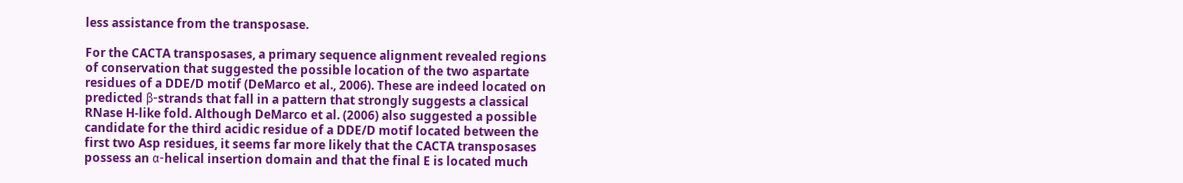less assistance from the transposase.

For the CACTA transposases, a primary sequence alignment revealed regions of conservation that suggested the possible location of the two aspartate residues of a DDE/D motif (DeMarco et al., 2006). These are indeed located on predicted β-strands that fall in a pattern that strongly suggests a classical RNase H-like fold. Although DeMarco et al. (2006) also suggested a possible candidate for the third acidic residue of a DDE/D motif located between the first two Asp residues, it seems far more likely that the CACTA transposases possess an α-helical insertion domain and that the final E is located much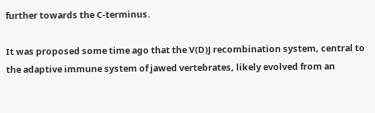further towards the C-terminus.

It was proposed some time ago that the V(D)J recombination system, central to the adaptive immune system of jawed vertebrates, likely evolved from an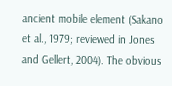ancient mobile element (Sakano et al., 1979; reviewed in Jones and Gellert, 2004). The obvious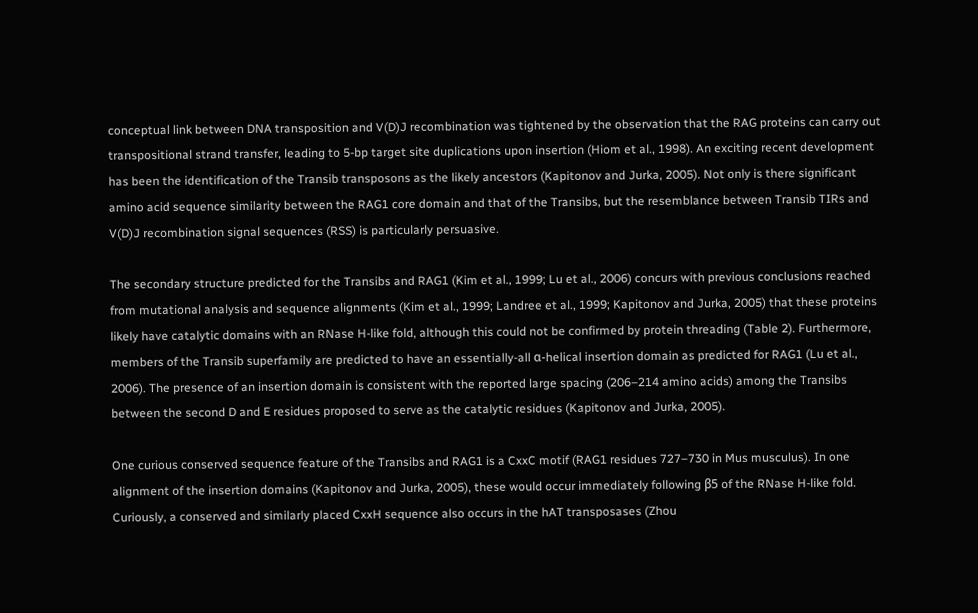conceptual link between DNA transposition and V(D)J recombination was tightened by the observation that the RAG proteins can carry out transpositional strand transfer, leading to 5-bp target site duplications upon insertion (Hiom et al., 1998). An exciting recent development has been the identification of the Transib transposons as the likely ancestors (Kapitonov and Jurka, 2005). Not only is there significant amino acid sequence similarity between the RAG1 core domain and that of the Transibs, but the resemblance between Transib TIRs and V(D)J recombination signal sequences (RSS) is particularly persuasive.

The secondary structure predicted for the Transibs and RAG1 (Kim et al., 1999; Lu et al., 2006) concurs with previous conclusions reached from mutational analysis and sequence alignments (Kim et al., 1999; Landree et al., 1999; Kapitonov and Jurka, 2005) that these proteins likely have catalytic domains with an RNase H-like fold, although this could not be confirmed by protein threading (Table 2). Furthermore, members of the Transib superfamily are predicted to have an essentially-all α-helical insertion domain as predicted for RAG1 (Lu et al., 2006). The presence of an insertion domain is consistent with the reported large spacing (206–214 amino acids) among the Transibs between the second D and E residues proposed to serve as the catalytic residues (Kapitonov and Jurka, 2005).

One curious conserved sequence feature of the Transibs and RAG1 is a CxxC motif (RAG1 residues 727–730 in Mus musculus). In one alignment of the insertion domains (Kapitonov and Jurka, 2005), these would occur immediately following β5 of the RNase H-like fold. Curiously, a conserved and similarly placed CxxH sequence also occurs in the hAT transposases (Zhou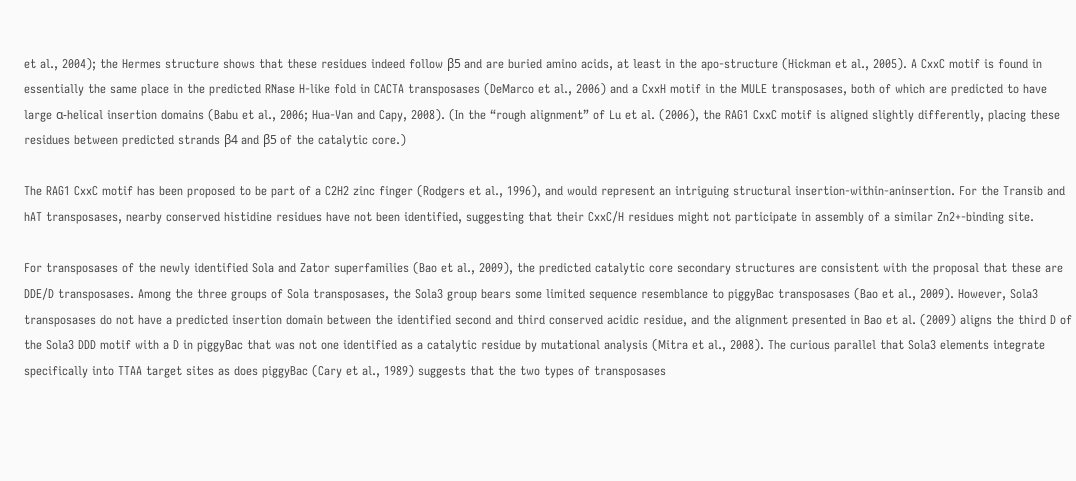et al., 2004); the Hermes structure shows that these residues indeed follow β5 and are buried amino acids, at least in the apo-structure (Hickman et al., 2005). A CxxC motif is found in essentially the same place in the predicted RNase H-like fold in CACTA transposases (DeMarco et al., 2006) and a CxxH motif in the MULE transposases, both of which are predicted to have large α-helical insertion domains (Babu et al., 2006; Hua-Van and Capy, 2008). (In the “rough alignment” of Lu et al. (2006), the RAG1 CxxC motif is aligned slightly differently, placing these residues between predicted strands β4 and β5 of the catalytic core.)

The RAG1 CxxC motif has been proposed to be part of a C2H2 zinc finger (Rodgers et al., 1996), and would represent an intriguing structural insertion-within-aninsertion. For the Transib and hAT transposases, nearby conserved histidine residues have not been identified, suggesting that their CxxC/H residues might not participate in assembly of a similar Zn2+-binding site.

For transposases of the newly identified Sola and Zator superfamilies (Bao et al., 2009), the predicted catalytic core secondary structures are consistent with the proposal that these are DDE/D transposases. Among the three groups of Sola transposases, the Sola3 group bears some limited sequence resemblance to piggyBac transposases (Bao et al., 2009). However, Sola3 transposases do not have a predicted insertion domain between the identified second and third conserved acidic residue, and the alignment presented in Bao et al. (2009) aligns the third D of the Sola3 DDD motif with a D in piggyBac that was not one identified as a catalytic residue by mutational analysis (Mitra et al., 2008). The curious parallel that Sola3 elements integrate specifically into TTAA target sites as does piggyBac (Cary et al., 1989) suggests that the two types of transposases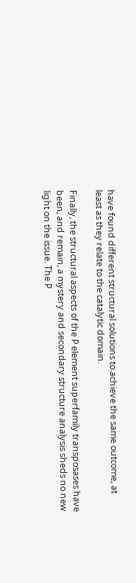have found different structural solutions to achieve the same outcome, at least as they relate to the catalytic domain.

Finally, the structural aspects of the P element superfamily transposases have been, and remain, a mystery and secondary structure analysis sheds no new light on the issue. The P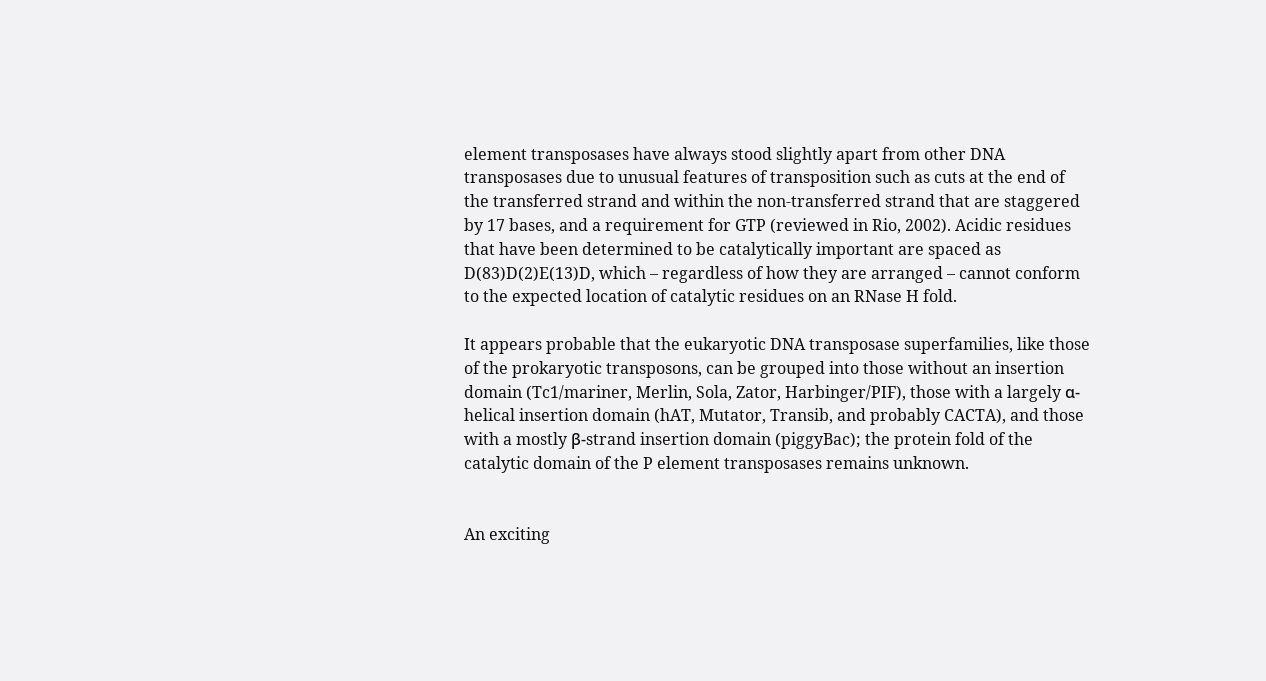element transposases have always stood slightly apart from other DNA transposases due to unusual features of transposition such as cuts at the end of the transferred strand and within the non-transferred strand that are staggered by 17 bases, and a requirement for GTP (reviewed in Rio, 2002). Acidic residues that have been determined to be catalytically important are spaced as D(83)D(2)E(13)D, which – regardless of how they are arranged – cannot conform to the expected location of catalytic residues on an RNase H fold.

It appears probable that the eukaryotic DNA transposase superfamilies, like those of the prokaryotic transposons, can be grouped into those without an insertion domain (Tc1/mariner, Merlin, Sola, Zator, Harbinger/PIF), those with a largely α-helical insertion domain (hAT, Mutator, Transib, and probably CACTA), and those with a mostly β-strand insertion domain (piggyBac); the protein fold of the catalytic domain of the P element transposases remains unknown.


An exciting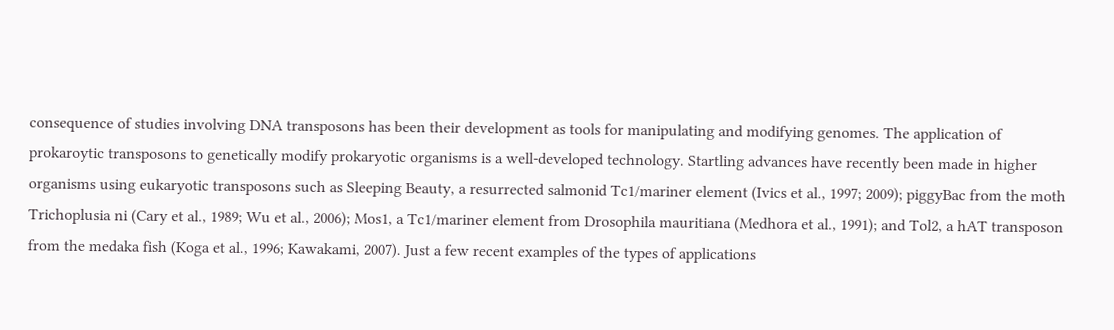consequence of studies involving DNA transposons has been their development as tools for manipulating and modifying genomes. The application of prokaroytic transposons to genetically modify prokaryotic organisms is a well-developed technology. Startling advances have recently been made in higher organisms using eukaryotic transposons such as Sleeping Beauty, a resurrected salmonid Tc1/mariner element (Ivics et al., 1997; 2009); piggyBac from the moth Trichoplusia ni (Cary et al., 1989; Wu et al., 2006); Mos1, a Tc1/mariner element from Drosophila mauritiana (Medhora et al., 1991); and Tol2, a hAT transposon from the medaka fish (Koga et al., 1996; Kawakami, 2007). Just a few recent examples of the types of applications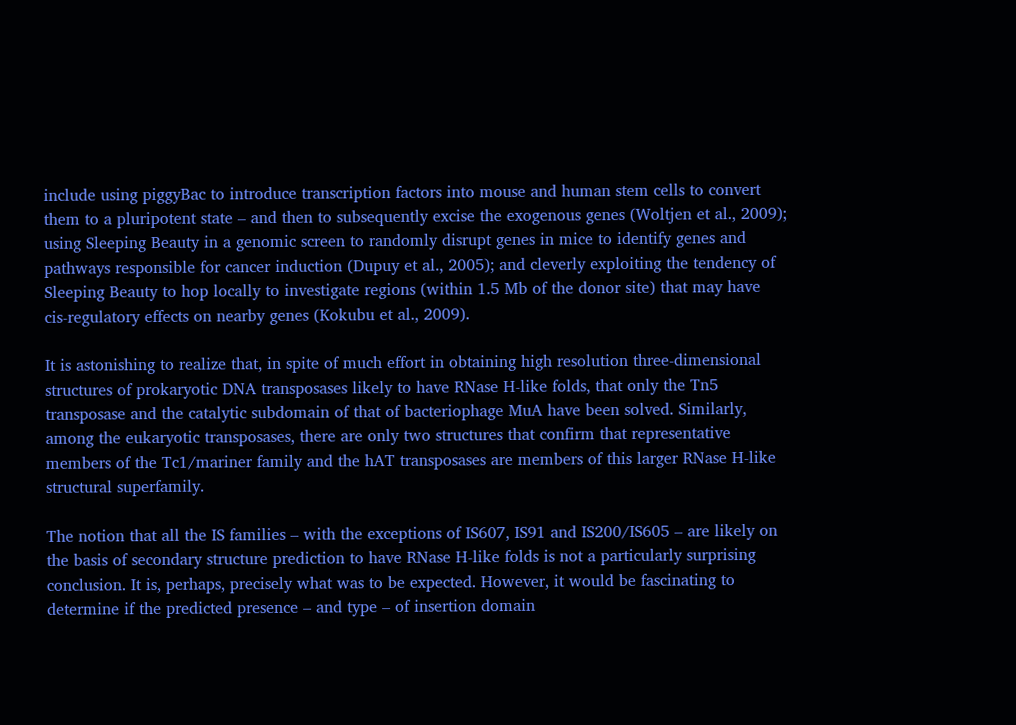include using piggyBac to introduce transcription factors into mouse and human stem cells to convert them to a pluripotent state – and then to subsequently excise the exogenous genes (Woltjen et al., 2009); using Sleeping Beauty in a genomic screen to randomly disrupt genes in mice to identify genes and pathways responsible for cancer induction (Dupuy et al., 2005); and cleverly exploiting the tendency of Sleeping Beauty to hop locally to investigate regions (within 1.5 Mb of the donor site) that may have cis-regulatory effects on nearby genes (Kokubu et al., 2009).

It is astonishing to realize that, in spite of much effort in obtaining high resolution three-dimensional structures of prokaryotic DNA transposases likely to have RNase H-like folds, that only the Tn5 transposase and the catalytic subdomain of that of bacteriophage MuA have been solved. Similarly, among the eukaryotic transposases, there are only two structures that confirm that representative members of the Tc1/mariner family and the hAT transposases are members of this larger RNase H-like structural superfamily.

The notion that all the IS families – with the exceptions of IS607, IS91 and IS200/IS605 – are likely on the basis of secondary structure prediction to have RNase H-like folds is not a particularly surprising conclusion. It is, perhaps, precisely what was to be expected. However, it would be fascinating to determine if the predicted presence – and type – of insertion domain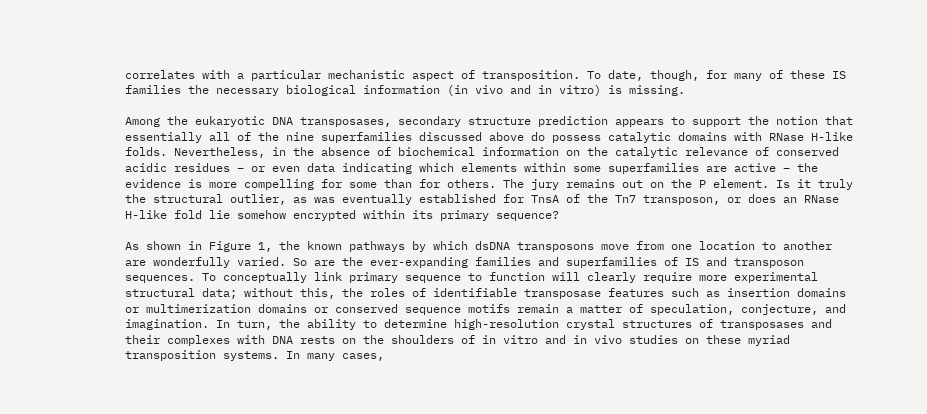correlates with a particular mechanistic aspect of transposition. To date, though, for many of these IS families the necessary biological information (in vivo and in vitro) is missing.

Among the eukaryotic DNA transposases, secondary structure prediction appears to support the notion that essentially all of the nine superfamilies discussed above do possess catalytic domains with RNase H-like folds. Nevertheless, in the absence of biochemical information on the catalytic relevance of conserved acidic residues – or even data indicating which elements within some superfamilies are active – the evidence is more compelling for some than for others. The jury remains out on the P element. Is it truly the structural outlier, as was eventually established for TnsA of the Tn7 transposon, or does an RNase H-like fold lie somehow encrypted within its primary sequence?

As shown in Figure 1, the known pathways by which dsDNA transposons move from one location to another are wonderfully varied. So are the ever-expanding families and superfamilies of IS and transposon sequences. To conceptually link primary sequence to function will clearly require more experimental structural data; without this, the roles of identifiable transposase features such as insertion domains or multimerization domains or conserved sequence motifs remain a matter of speculation, conjecture, and imagination. In turn, the ability to determine high-resolution crystal structures of transposases and their complexes with DNA rests on the shoulders of in vitro and in vivo studies on these myriad transposition systems. In many cases,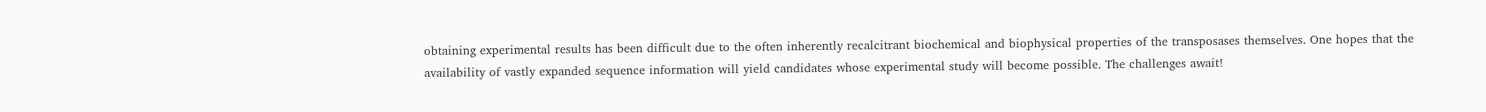obtaining experimental results has been difficult due to the often inherently recalcitrant biochemical and biophysical properties of the transposases themselves. One hopes that the availability of vastly expanded sequence information will yield candidates whose experimental study will become possible. The challenges await!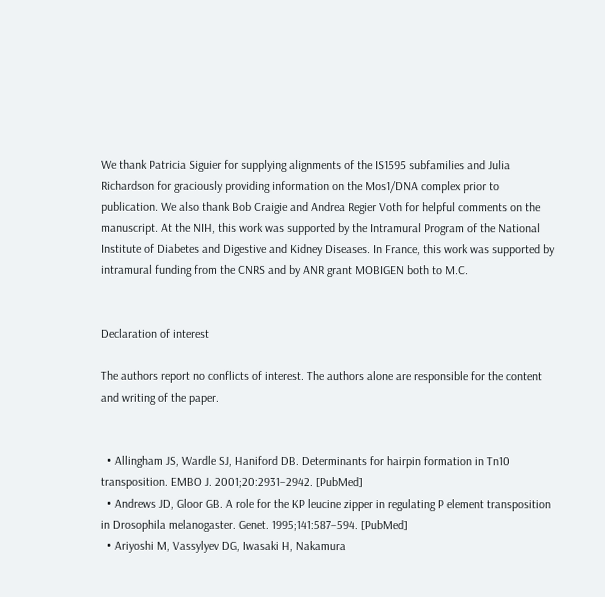We thank Patricia Siguier for supplying alignments of the IS1595 subfamilies and Julia Richardson for graciously providing information on the Mos1/DNA complex prior to publication. We also thank Bob Craigie and Andrea Regier Voth for helpful comments on the manuscript. At the NIH, this work was supported by the Intramural Program of the National Institute of Diabetes and Digestive and Kidney Diseases. In France, this work was supported by intramural funding from the CNRS and by ANR grant MOBIGEN both to M.C.


Declaration of interest

The authors report no conflicts of interest. The authors alone are responsible for the content and writing of the paper.


  • Allingham JS, Wardle SJ, Haniford DB. Determinants for hairpin formation in Tn10 transposition. EMBO J. 2001;20:2931–2942. [PubMed]
  • Andrews JD, Gloor GB. A role for the KP leucine zipper in regulating P element transposition in Drosophila melanogaster. Genet. 1995;141:587–594. [PubMed]
  • Ariyoshi M, Vassylyev DG, Iwasaki H, Nakamura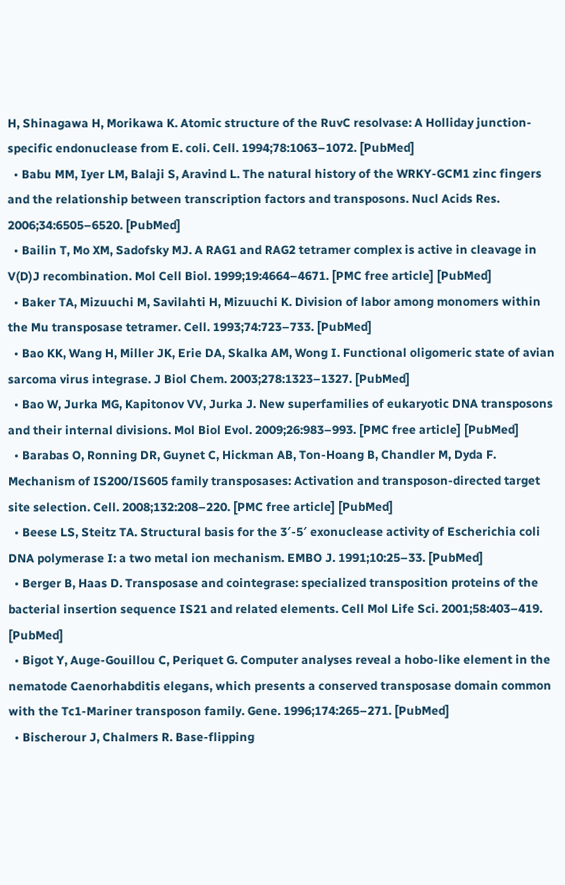H, Shinagawa H, Morikawa K. Atomic structure of the RuvC resolvase: A Holliday junction-specific endonuclease from E. coli. Cell. 1994;78:1063–1072. [PubMed]
  • Babu MM, Iyer LM, Balaji S, Aravind L. The natural history of the WRKY-GCM1 zinc fingers and the relationship between transcription factors and transposons. Nucl Acids Res. 2006;34:6505–6520. [PubMed]
  • Bailin T, Mo XM, Sadofsky MJ. A RAG1 and RAG2 tetramer complex is active in cleavage in V(D)J recombination. Mol Cell Biol. 1999;19:4664–4671. [PMC free article] [PubMed]
  • Baker TA, Mizuuchi M, Savilahti H, Mizuuchi K. Division of labor among monomers within the Mu transposase tetramer. Cell. 1993;74:723–733. [PubMed]
  • Bao KK, Wang H, Miller JK, Erie DA, Skalka AM, Wong I. Functional oligomeric state of avian sarcoma virus integrase. J Biol Chem. 2003;278:1323–1327. [PubMed]
  • Bao W, Jurka MG, Kapitonov VV, Jurka J. New superfamilies of eukaryotic DNA transposons and their internal divisions. Mol Biol Evol. 2009;26:983–993. [PMC free article] [PubMed]
  • Barabas O, Ronning DR, Guynet C, Hickman AB, Ton-Hoang B, Chandler M, Dyda F. Mechanism of IS200/IS605 family transposases: Activation and transposon-directed target site selection. Cell. 2008;132:208–220. [PMC free article] [PubMed]
  • Beese LS, Steitz TA. Structural basis for the 3′-5′ exonuclease activity of Escherichia coli DNA polymerase I: a two metal ion mechanism. EMBO J. 1991;10:25–33. [PubMed]
  • Berger B, Haas D. Transposase and cointegrase: specialized transposition proteins of the bacterial insertion sequence IS21 and related elements. Cell Mol Life Sci. 2001;58:403–419. [PubMed]
  • Bigot Y, Auge-Gouillou C, Periquet G. Computer analyses reveal a hobo-like element in the nematode Caenorhabditis elegans, which presents a conserved transposase domain common with the Tc1-Mariner transposon family. Gene. 1996;174:265–271. [PubMed]
  • Bischerour J, Chalmers R. Base-flipping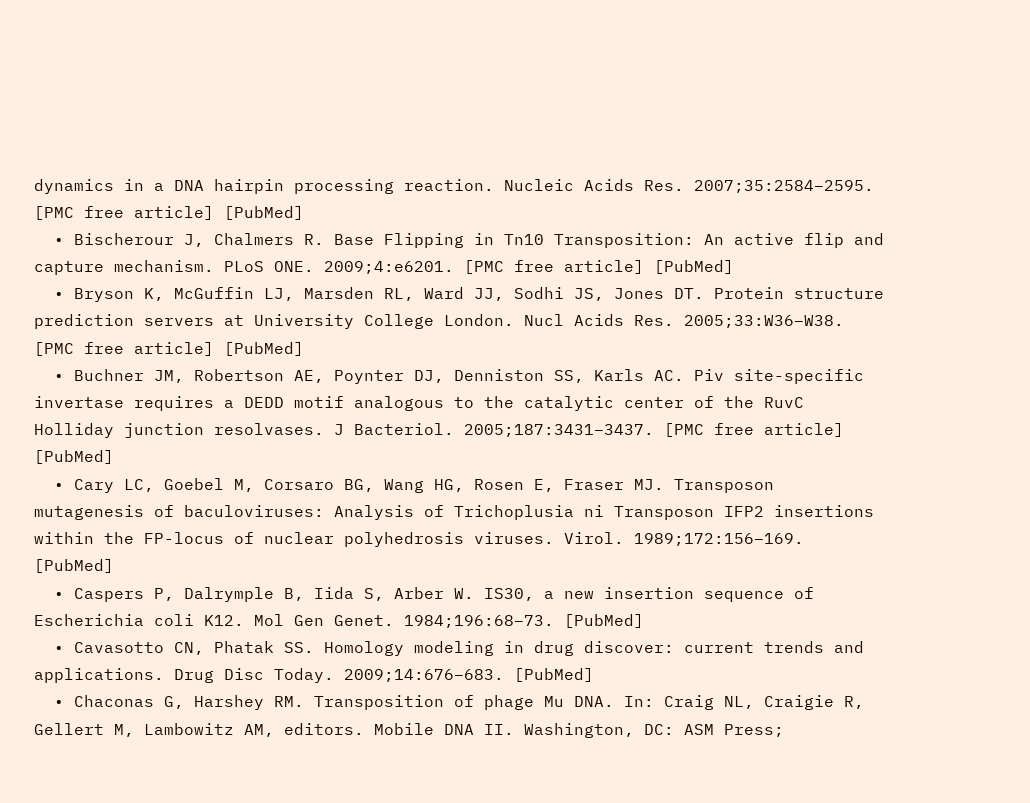dynamics in a DNA hairpin processing reaction. Nucleic Acids Res. 2007;35:2584–2595. [PMC free article] [PubMed]
  • Bischerour J, Chalmers R. Base Flipping in Tn10 Transposition: An active flip and capture mechanism. PLoS ONE. 2009;4:e6201. [PMC free article] [PubMed]
  • Bryson K, McGuffin LJ, Marsden RL, Ward JJ, Sodhi JS, Jones DT. Protein structure prediction servers at University College London. Nucl Acids Res. 2005;33:W36–W38. [PMC free article] [PubMed]
  • Buchner JM, Robertson AE, Poynter DJ, Denniston SS, Karls AC. Piv site-specific invertase requires a DEDD motif analogous to the catalytic center of the RuvC Holliday junction resolvases. J Bacteriol. 2005;187:3431–3437. [PMC free article] [PubMed]
  • Cary LC, Goebel M, Corsaro BG, Wang HG, Rosen E, Fraser MJ. Transposon mutagenesis of baculoviruses: Analysis of Trichoplusia ni Transposon IFP2 insertions within the FP-locus of nuclear polyhedrosis viruses. Virol. 1989;172:156–169. [PubMed]
  • Caspers P, Dalrymple B, Iida S, Arber W. IS30, a new insertion sequence of Escherichia coli K12. Mol Gen Genet. 1984;196:68–73. [PubMed]
  • Cavasotto CN, Phatak SS. Homology modeling in drug discover: current trends and applications. Drug Disc Today. 2009;14:676–683. [PubMed]
  • Chaconas G, Harshey RM. Transposition of phage Mu DNA. In: Craig NL, Craigie R, Gellert M, Lambowitz AM, editors. Mobile DNA II. Washington, DC: ASM Press;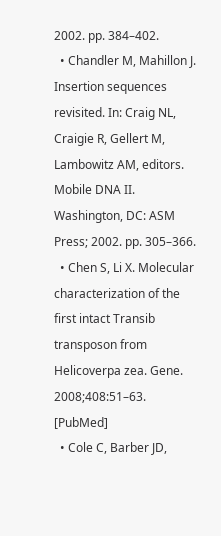2002. pp. 384–402.
  • Chandler M, Mahillon J. Insertion sequences revisited. In: Craig NL, Craigie R, Gellert M, Lambowitz AM, editors. Mobile DNA II. Washington, DC: ASM Press; 2002. pp. 305–366.
  • Chen S, Li X. Molecular characterization of the first intact Transib transposon from Helicoverpa zea. Gene. 2008;408:51–63. [PubMed]
  • Cole C, Barber JD,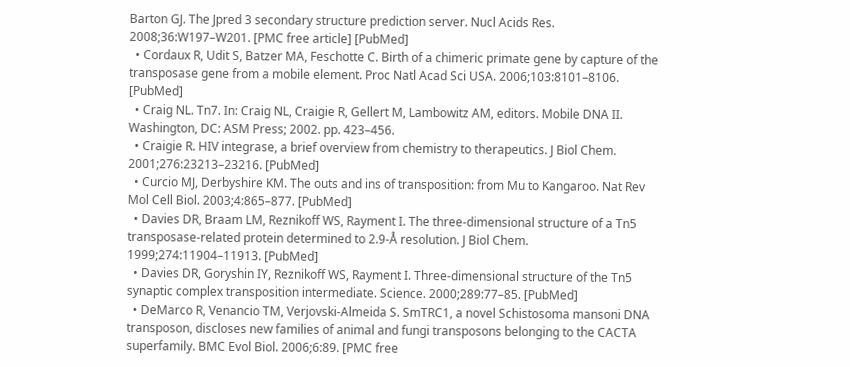Barton GJ. The Jpred 3 secondary structure prediction server. Nucl Acids Res. 2008;36:W197–W201. [PMC free article] [PubMed]
  • Cordaux R, Udit S, Batzer MA, Feschotte C. Birth of a chimeric primate gene by capture of the transposase gene from a mobile element. Proc Natl Acad Sci USA. 2006;103:8101–8106. [PubMed]
  • Craig NL. Tn7. In: Craig NL, Craigie R, Gellert M, Lambowitz AM, editors. Mobile DNA II. Washington, DC: ASM Press; 2002. pp. 423–456.
  • Craigie R. HIV integrase, a brief overview from chemistry to therapeutics. J Biol Chem. 2001;276:23213–23216. [PubMed]
  • Curcio MJ, Derbyshire KM. The outs and ins of transposition: from Mu to Kangaroo. Nat Rev Mol Cell Biol. 2003;4:865–877. [PubMed]
  • Davies DR, Braam LM, Reznikoff WS, Rayment I. The three-dimensional structure of a Tn5 transposase-related protein determined to 2.9-Å resolution. J Biol Chem. 1999;274:11904–11913. [PubMed]
  • Davies DR, Goryshin IY, Reznikoff WS, Rayment I. Three-dimensional structure of the Tn5 synaptic complex transposition intermediate. Science. 2000;289:77–85. [PubMed]
  • DeMarco R, Venancio TM, Verjovski-Almeida S. SmTRC1, a novel Schistosoma mansoni DNA transposon, discloses new families of animal and fungi transposons belonging to the CACTA superfamily. BMC Evol Biol. 2006;6:89. [PMC free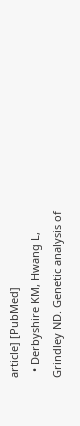article] [PubMed]
  • Derbyshire KM, Hwang L, Grindley ND. Genetic analysis of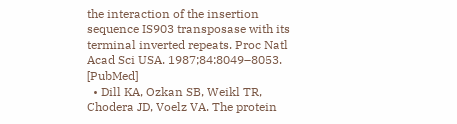the interaction of the insertion sequence IS903 transposase with its terminal inverted repeats. Proc Natl Acad Sci USA. 1987;84:8049–8053. [PubMed]
  • Dill KA, Ozkan SB, Weikl TR, Chodera JD, Voelz VA. The protein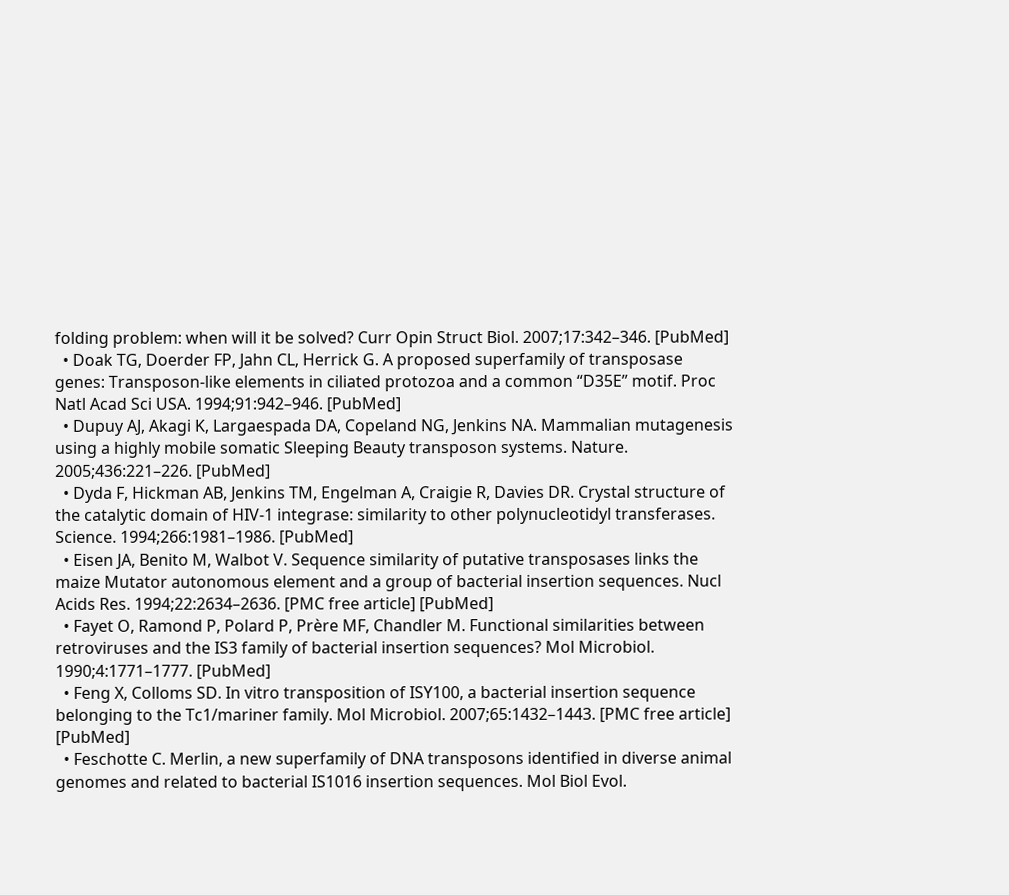folding problem: when will it be solved? Curr Opin Struct Biol. 2007;17:342–346. [PubMed]
  • Doak TG, Doerder FP, Jahn CL, Herrick G. A proposed superfamily of transposase genes: Transposon-like elements in ciliated protozoa and a common “D35E” motif. Proc Natl Acad Sci USA. 1994;91:942–946. [PubMed]
  • Dupuy AJ, Akagi K, Largaespada DA, Copeland NG, Jenkins NA. Mammalian mutagenesis using a highly mobile somatic Sleeping Beauty transposon systems. Nature. 2005;436:221–226. [PubMed]
  • Dyda F, Hickman AB, Jenkins TM, Engelman A, Craigie R, Davies DR. Crystal structure of the catalytic domain of HIV-1 integrase: similarity to other polynucleotidyl transferases. Science. 1994;266:1981–1986. [PubMed]
  • Eisen JA, Benito M, Walbot V. Sequence similarity of putative transposases links the maize Mutator autonomous element and a group of bacterial insertion sequences. Nucl Acids Res. 1994;22:2634–2636. [PMC free article] [PubMed]
  • Fayet O, Ramond P, Polard P, Prère MF, Chandler M. Functional similarities between retroviruses and the IS3 family of bacterial insertion sequences? Mol Microbiol. 1990;4:1771–1777. [PubMed]
  • Feng X, Colloms SD. In vitro transposition of ISY100, a bacterial insertion sequence belonging to the Tc1/mariner family. Mol Microbiol. 2007;65:1432–1443. [PMC free article] [PubMed]
  • Feschotte C. Merlin, a new superfamily of DNA transposons identified in diverse animal genomes and related to bacterial IS1016 insertion sequences. Mol Biol Evol.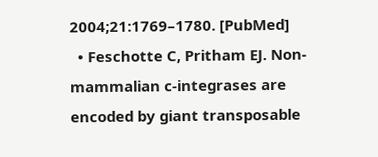2004;21:1769–1780. [PubMed]
  • Feschotte C, Pritham EJ. Non-mammalian c-integrases are encoded by giant transposable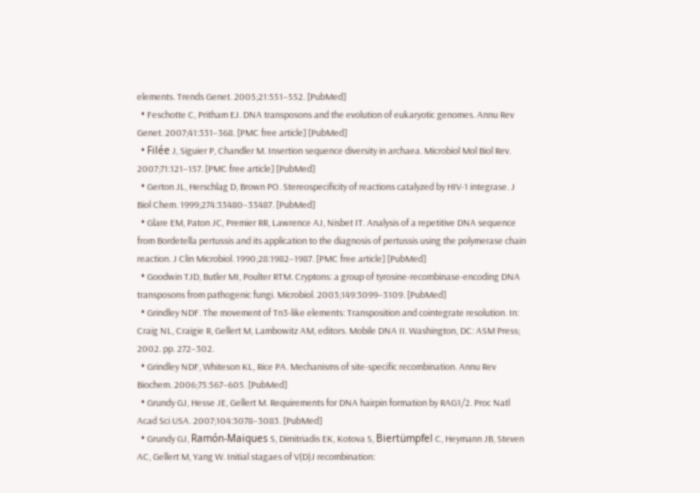elements. Trends Genet. 2005;21:551–552. [PubMed]
  • Feschotte C, Pritham EJ. DNA transposons and the evolution of eukaryotic genomes. Annu Rev Genet. 2007;41:331–368. [PMC free article] [PubMed]
  • Filée J, Siguier P, Chandler M. Insertion sequence diversity in archaea. Microbiol Mol Biol Rev. 2007;71:121–157. [PMC free article] [PubMed]
  • Gerton JL, Herschlag D, Brown PO. Stereospecificity of reactions catalyzed by HIV-1 integrase. J Biol Chem. 1999;274:33480–33487. [PubMed]
  • Glare EM, Paton JC, Premier RR, Lawrence AJ, Nisbet IT. Analysis of a repetitive DNA sequence from Bordetella pertussis and its application to the diagnosis of pertussis using the polymerase chain reaction. J Clin Microbiol. 1990;28:1982–1987. [PMC free article] [PubMed]
  • Goodwin TJD, Butler MI, Poulter RTM. Cryptons: a group of tyrosine-recombinase-encoding DNA transposons from pathogenic fungi. Microbiol. 2003;149:3099–3109. [PubMed]
  • Grindley NDF. The movement of Tn3-like elements: Transposition and cointegrate resolution. In: Craig NL, Craigie R, Gellert M, Lambowitz AM, editors. Mobile DNA II. Washington, DC: ASM Press; 2002. pp. 272–302.
  • Grindley NDF, Whiteson KL, Rice PA. Mechanisms of site-specific recombination. Annu Rev Biochem. 2006;75:567–605. [PubMed]
  • Grundy GJ, Hesse JE, Gellert M. Requirements for DNA hairpin formation by RAG1/2. Proc Natl Acad Sci USA. 2007;104:3078–3083. [PubMed]
  • Grundy GJ, Ramón-Maiques S, Dimitriadis EK, Kotova S, Biertümpfel C, Heymann JB, Steven AC, Gellert M, Yang W. Initial stagaes of V(D)J recombination: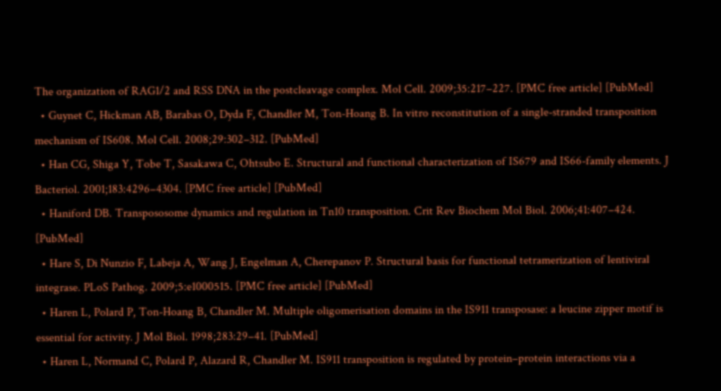The organization of RAG1/2 and RSS DNA in the postcleavage complex. Mol Cell. 2009;35:217–227. [PMC free article] [PubMed]
  • Guynet C, Hickman AB, Barabas O, Dyda F, Chandler M, Ton-Hoang B. In vitro reconstitution of a single-stranded transposition mechanism of IS608. Mol Cell. 2008;29:302–312. [PubMed]
  • Han CG, Shiga Y, Tobe T, Sasakawa C, Ohtsubo E. Structural and functional characterization of IS679 and IS66-family elements. J Bacteriol. 2001;183:4296–4304. [PMC free article] [PubMed]
  • Haniford DB. Transpososome dynamics and regulation in Tn10 transposition. Crit Rev Biochem Mol Biol. 2006;41:407–424. [PubMed]
  • Hare S, Di Nunzio F, Labeja A, Wang J, Engelman A, Cherepanov P. Structural basis for functional tetramerization of lentiviral integrase. PLoS Pathog. 2009;5:e1000515. [PMC free article] [PubMed]
  • Haren L, Polard P, Ton-Hoang B, Chandler M. Multiple oligomerisation domains in the IS911 transposase: a leucine zipper motif is essential for activity. J Mol Biol. 1998;283:29–41. [PubMed]
  • Haren L, Normand C, Polard P, Alazard R, Chandler M. IS911 transposition is regulated by protein–protein interactions via a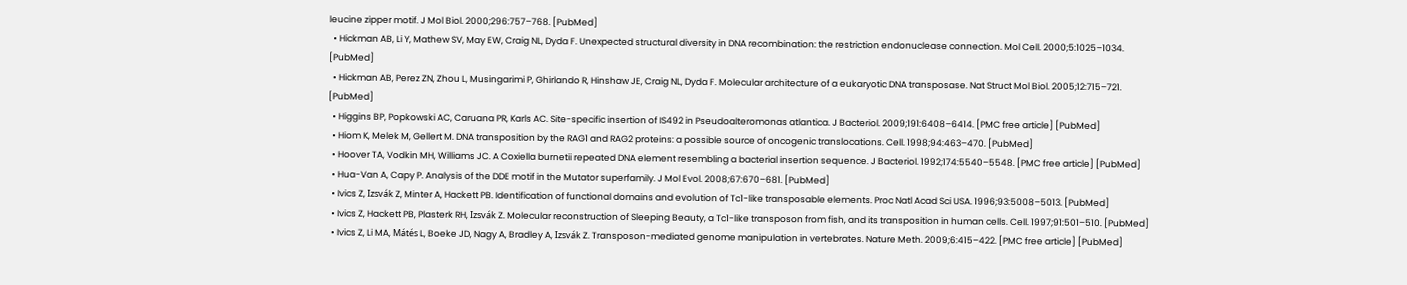leucine zipper motif. J Mol Biol. 2000;296:757–768. [PubMed]
  • Hickman AB, Li Y, Mathew SV, May EW, Craig NL, Dyda F. Unexpected structural diversity in DNA recombination: the restriction endonuclease connection. Mol Cell. 2000;5:1025–1034. [PubMed]
  • Hickman AB, Perez ZN, Zhou L, Musingarimi P, Ghirlando R, Hinshaw JE, Craig NL, Dyda F. Molecular architecture of a eukaryotic DNA transposase. Nat Struct Mol Biol. 2005;12:715–721. [PubMed]
  • Higgins BP, Popkowski AC, Caruana PR, Karls AC. Site-specific insertion of IS492 in Pseudoalteromonas atlantica. J Bacteriol. 2009;191:6408–6414. [PMC free article] [PubMed]
  • Hiom K, Melek M, Gellert M. DNA transposition by the RAG1 and RAG2 proteins: a possible source of oncogenic translocations. Cell. 1998;94:463–470. [PubMed]
  • Hoover TA, Vodkin MH, Williams JC. A Coxiella burnetii repeated DNA element resembling a bacterial insertion sequence. J Bacteriol. 1992;174:5540–5548. [PMC free article] [PubMed]
  • Hua-Van A, Capy P. Analysis of the DDE motif in the Mutator superfamily. J Mol Evol. 2008;67:670–681. [PubMed]
  • Ivics Z, Izsvák Z, Minter A, Hackett PB. Identification of functional domains and evolution of Tc1-like transposable elements. Proc Natl Acad Sci USA. 1996;93:5008–5013. [PubMed]
  • Ivics Z, Hackett PB, Plasterk RH, Izsvák Z. Molecular reconstruction of Sleeping Beauty, a Tc1-like transposon from fish, and its transposition in human cells. Cell. 1997;91:501–510. [PubMed]
  • Ivics Z, Li MA, Mátés L, Boeke JD, Nagy A, Bradley A, Izsvák Z. Transposon-mediated genome manipulation in vertebrates. Nature Meth. 2009;6:415–422. [PMC free article] [PubMed]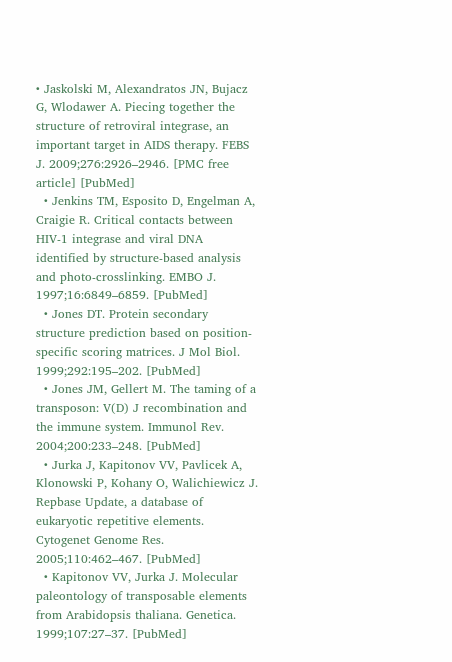• Jaskolski M, Alexandratos JN, Bujacz G, Wlodawer A. Piecing together the structure of retroviral integrase, an important target in AIDS therapy. FEBS J. 2009;276:2926–2946. [PMC free article] [PubMed]
  • Jenkins TM, Esposito D, Engelman A, Craigie R. Critical contacts between HIV-1 integrase and viral DNA identified by structure-based analysis and photo-crosslinking. EMBO J. 1997;16:6849–6859. [PubMed]
  • Jones DT. Protein secondary structure prediction based on position-specific scoring matrices. J Mol Biol. 1999;292:195–202. [PubMed]
  • Jones JM, Gellert M. The taming of a transposon: V(D) J recombination and the immune system. Immunol Rev. 2004;200:233–248. [PubMed]
  • Jurka J, Kapitonov VV, Pavlicek A, Klonowski P, Kohany O, Walichiewicz J. Repbase Update, a database of eukaryotic repetitive elements. Cytogenet Genome Res. 2005;110:462–467. [PubMed]
  • Kapitonov VV, Jurka J. Molecular paleontology of transposable elements from Arabidopsis thaliana. Genetica. 1999;107:27–37. [PubMed]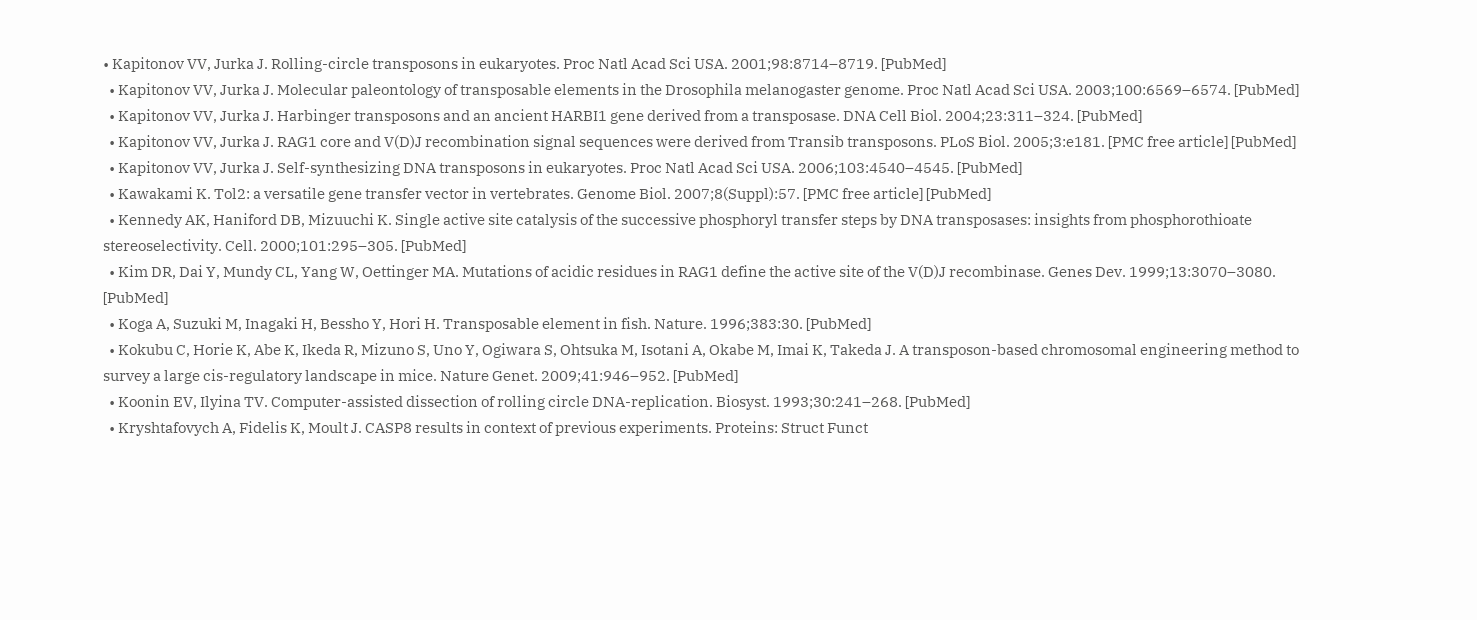• Kapitonov VV, Jurka J. Rolling-circle transposons in eukaryotes. Proc Natl Acad Sci USA. 2001;98:8714–8719. [PubMed]
  • Kapitonov VV, Jurka J. Molecular paleontology of transposable elements in the Drosophila melanogaster genome. Proc Natl Acad Sci USA. 2003;100:6569–6574. [PubMed]
  • Kapitonov VV, Jurka J. Harbinger transposons and an ancient HARBI1 gene derived from a transposase. DNA Cell Biol. 2004;23:311–324. [PubMed]
  • Kapitonov VV, Jurka J. RAG1 core and V(D)J recombination signal sequences were derived from Transib transposons. PLoS Biol. 2005;3:e181. [PMC free article] [PubMed]
  • Kapitonov VV, Jurka J. Self-synthesizing DNA transposons in eukaryotes. Proc Natl Acad Sci USA. 2006;103:4540–4545. [PubMed]
  • Kawakami K. Tol2: a versatile gene transfer vector in vertebrates. Genome Biol. 2007;8(Suppl):57. [PMC free article] [PubMed]
  • Kennedy AK, Haniford DB, Mizuuchi K. Single active site catalysis of the successive phosphoryl transfer steps by DNA transposases: insights from phosphorothioate stereoselectivity. Cell. 2000;101:295–305. [PubMed]
  • Kim DR, Dai Y, Mundy CL, Yang W, Oettinger MA. Mutations of acidic residues in RAG1 define the active site of the V(D)J recombinase. Genes Dev. 1999;13:3070–3080. [PubMed]
  • Koga A, Suzuki M, Inagaki H, Bessho Y, Hori H. Transposable element in fish. Nature. 1996;383:30. [PubMed]
  • Kokubu C, Horie K, Abe K, Ikeda R, Mizuno S, Uno Y, Ogiwara S, Ohtsuka M, Isotani A, Okabe M, Imai K, Takeda J. A transposon-based chromosomal engineering method to survey a large cis-regulatory landscape in mice. Nature Genet. 2009;41:946–952. [PubMed]
  • Koonin EV, Ilyina TV. Computer-assisted dissection of rolling circle DNA-replication. Biosyst. 1993;30:241–268. [PubMed]
  • Kryshtafovych A, Fidelis K, Moult J. CASP8 results in context of previous experiments. Proteins: Struct Funct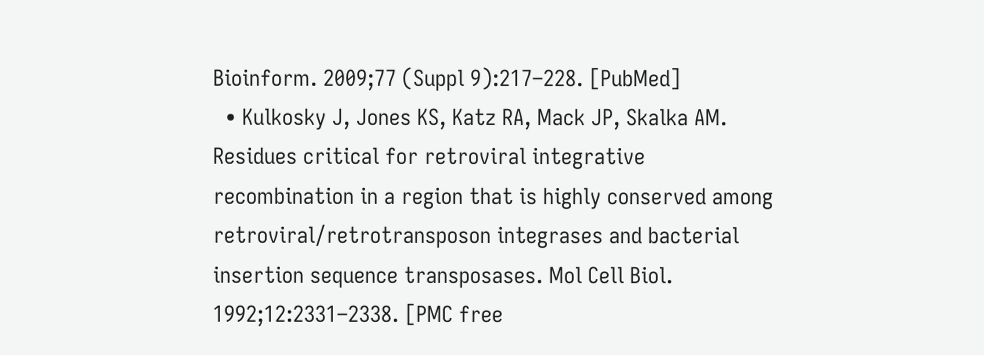Bioinform. 2009;77 (Suppl 9):217–228. [PubMed]
  • Kulkosky J, Jones KS, Katz RA, Mack JP, Skalka AM. Residues critical for retroviral integrative recombination in a region that is highly conserved among retroviral/retrotransposon integrases and bacterial insertion sequence transposases. Mol Cell Biol. 1992;12:2331–2338. [PMC free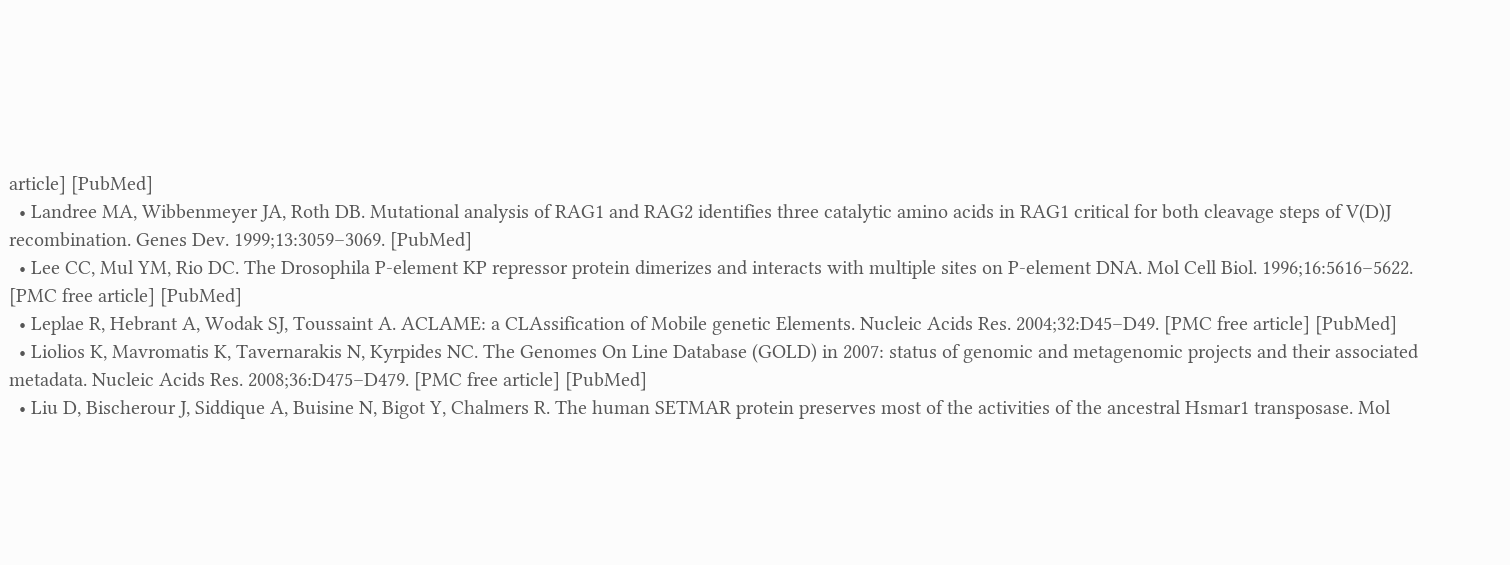article] [PubMed]
  • Landree MA, Wibbenmeyer JA, Roth DB. Mutational analysis of RAG1 and RAG2 identifies three catalytic amino acids in RAG1 critical for both cleavage steps of V(D)J recombination. Genes Dev. 1999;13:3059–3069. [PubMed]
  • Lee CC, Mul YM, Rio DC. The Drosophila P-element KP repressor protein dimerizes and interacts with multiple sites on P-element DNA. Mol Cell Biol. 1996;16:5616–5622. [PMC free article] [PubMed]
  • Leplae R, Hebrant A, Wodak SJ, Toussaint A. ACLAME: a CLAssification of Mobile genetic Elements. Nucleic Acids Res. 2004;32:D45–D49. [PMC free article] [PubMed]
  • Liolios K, Mavromatis K, Tavernarakis N, Kyrpides NC. The Genomes On Line Database (GOLD) in 2007: status of genomic and metagenomic projects and their associated metadata. Nucleic Acids Res. 2008;36:D475–D479. [PMC free article] [PubMed]
  • Liu D, Bischerour J, Siddique A, Buisine N, Bigot Y, Chalmers R. The human SETMAR protein preserves most of the activities of the ancestral Hsmar1 transposase. Mol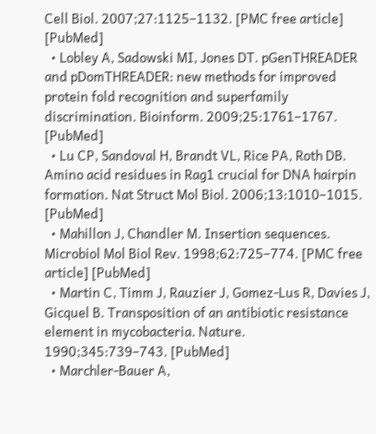Cell Biol. 2007;27:1125–1132. [PMC free article] [PubMed]
  • Lobley A, Sadowski MI, Jones DT. pGenTHREADER and pDomTHREADER: new methods for improved protein fold recognition and superfamily discrimination. Bioinform. 2009;25:1761–1767. [PubMed]
  • Lu CP, Sandoval H, Brandt VL, Rice PA, Roth DB. Amino acid residues in Rag1 crucial for DNA hairpin formation. Nat Struct Mol Biol. 2006;13:1010–1015. [PubMed]
  • Mahillon J, Chandler M. Insertion sequences. Microbiol Mol Biol Rev. 1998;62:725–774. [PMC free article] [PubMed]
  • Martin C, Timm J, Rauzier J, Gomez-Lus R, Davies J, Gicquel B. Transposition of an antibiotic resistance element in mycobacteria. Nature. 1990;345:739–743. [PubMed]
  • Marchler-Bauer A,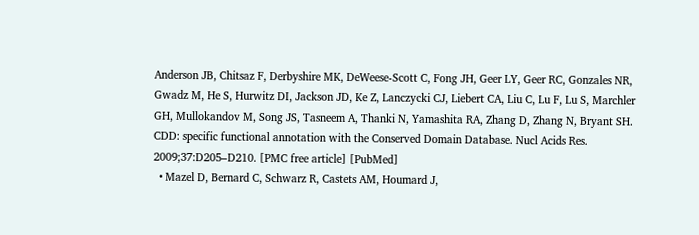Anderson JB, Chitsaz F, Derbyshire MK, DeWeese-Scott C, Fong JH, Geer LY, Geer RC, Gonzales NR, Gwadz M, He S, Hurwitz DI, Jackson JD, Ke Z, Lanczycki CJ, Liebert CA, Liu C, Lu F, Lu S, Marchler GH, Mullokandov M, Song JS, Tasneem A, Thanki N, Yamashita RA, Zhang D, Zhang N, Bryant SH. CDD: specific functional annotation with the Conserved Domain Database. Nucl Acids Res. 2009;37:D205–D210. [PMC free article] [PubMed]
  • Mazel D, Bernard C, Schwarz R, Castets AM, Houmard J,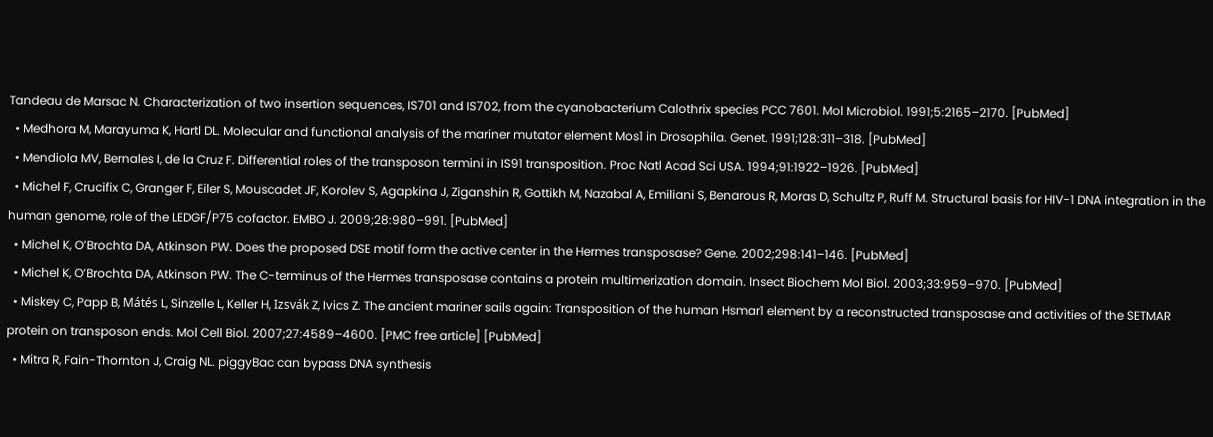Tandeau de Marsac N. Characterization of two insertion sequences, IS701 and IS702, from the cyanobacterium Calothrix species PCC 7601. Mol Microbiol. 1991;5:2165–2170. [PubMed]
  • Medhora M, Marayuma K, Hartl DL. Molecular and functional analysis of the mariner mutator element Mos1 in Drosophila. Genet. 1991;128:311–318. [PubMed]
  • Mendiola MV, Bernales I, de la Cruz F. Differential roles of the transposon termini in IS91 transposition. Proc Natl Acad Sci USA. 1994;91:1922–1926. [PubMed]
  • Michel F, Crucifix C, Granger F, Eiler S, Mouscadet JF, Korolev S, Agapkina J, Ziganshin R, Gottikh M, Nazabal A, Emiliani S, Benarous R, Moras D, Schultz P, Ruff M. Structural basis for HIV-1 DNA integration in the human genome, role of the LEDGF/P75 cofactor. EMBO J. 2009;28:980–991. [PubMed]
  • Michel K, O’Brochta DA, Atkinson PW. Does the proposed DSE motif form the active center in the Hermes transposase? Gene. 2002;298:141–146. [PubMed]
  • Michel K, O’Brochta DA, Atkinson PW. The C-terminus of the Hermes transposase contains a protein multimerization domain. Insect Biochem Mol Biol. 2003;33:959–970. [PubMed]
  • Miskey C, Papp B, Mátés L, Sinzelle L, Keller H, Izsvák Z, Ivics Z. The ancient mariner sails again: Transposition of the human Hsmar1 element by a reconstructed transposase and activities of the SETMAR protein on transposon ends. Mol Cell Biol. 2007;27:4589–4600. [PMC free article] [PubMed]
  • Mitra R, Fain-Thornton J, Craig NL. piggyBac can bypass DNA synthesis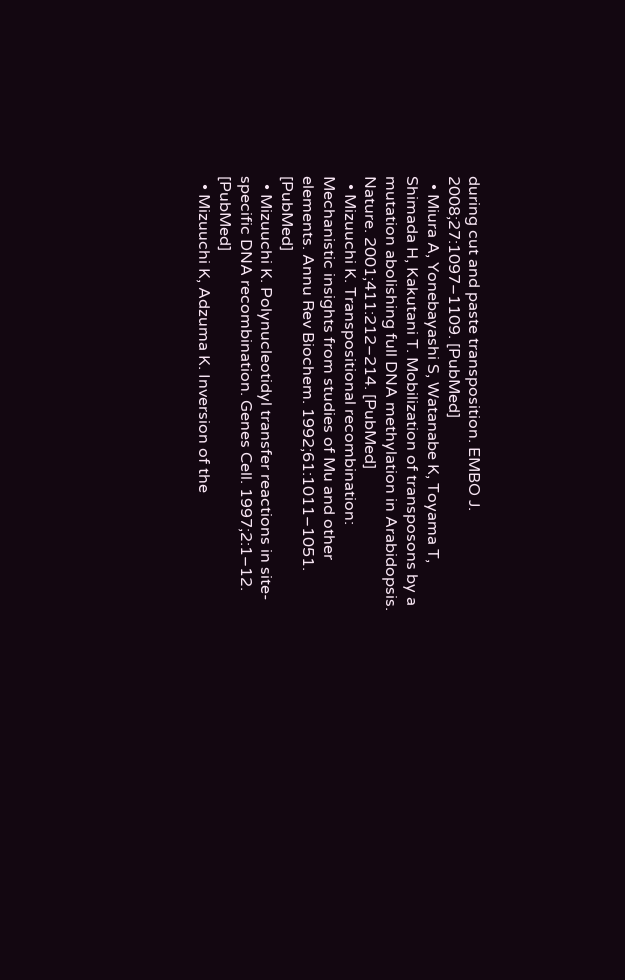during cut and paste transposition. EMBO J. 2008;27:1097–1109. [PubMed]
  • Miura A, Yonebayashi S, Watanabe K, Toyama T, Shimada H, Kakutani T. Mobilization of transposons by a mutation abolishing full DNA methylation in Arabidopsis. Nature. 2001;411:212–214. [PubMed]
  • Mizuuchi K. Transpositional recombination: Mechanistic insights from studies of Mu and other elements. Annu Rev Biochem. 1992;61:1011–1051. [PubMed]
  • Mizuuchi K. Polynucleotidyl transfer reactions in site-specific DNA recombination. Genes Cell. 1997;2:1–12. [PubMed]
  • Mizuuchi K, Adzuma K. Inversion of the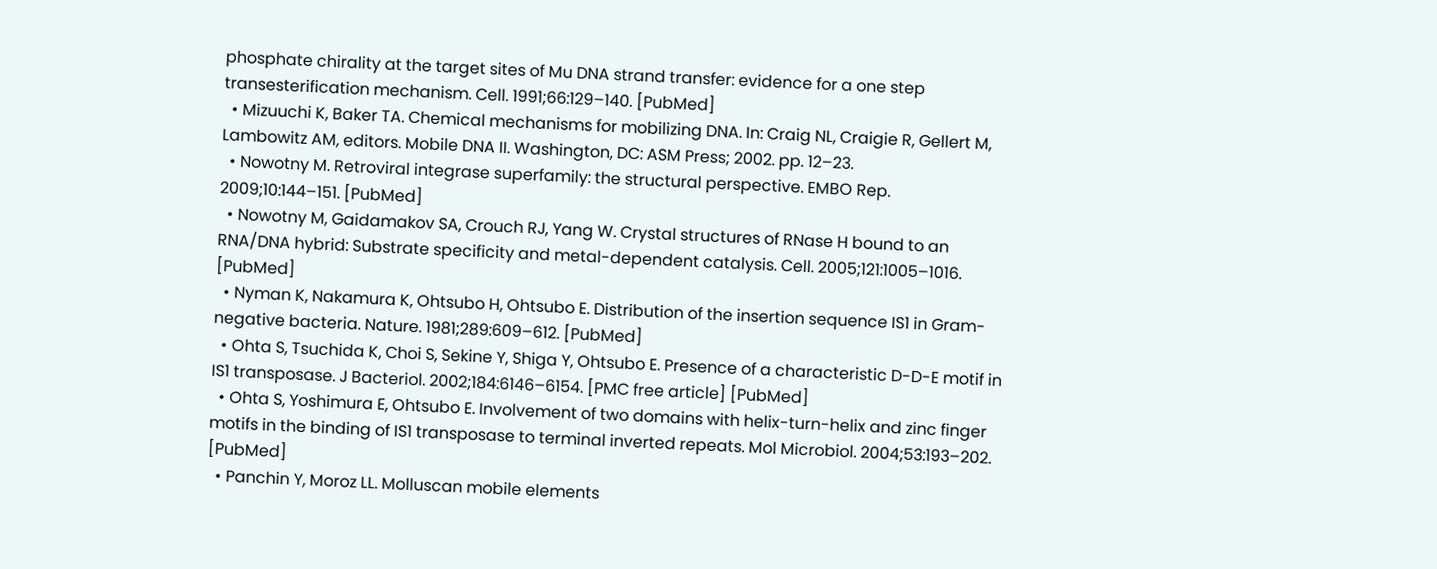phosphate chirality at the target sites of Mu DNA strand transfer: evidence for a one step transesterification mechanism. Cell. 1991;66:129–140. [PubMed]
  • Mizuuchi K, Baker TA. Chemical mechanisms for mobilizing DNA. In: Craig NL, Craigie R, Gellert M, Lambowitz AM, editors. Mobile DNA II. Washington, DC: ASM Press; 2002. pp. 12–23.
  • Nowotny M. Retroviral integrase superfamily: the structural perspective. EMBO Rep. 2009;10:144–151. [PubMed]
  • Nowotny M, Gaidamakov SA, Crouch RJ, Yang W. Crystal structures of RNase H bound to an RNA/DNA hybrid: Substrate specificity and metal-dependent catalysis. Cell. 2005;121:1005–1016. [PubMed]
  • Nyman K, Nakamura K, Ohtsubo H, Ohtsubo E. Distribution of the insertion sequence IS1 in Gram-negative bacteria. Nature. 1981;289:609–612. [PubMed]
  • Ohta S, Tsuchida K, Choi S, Sekine Y, Shiga Y, Ohtsubo E. Presence of a characteristic D-D-E motif in IS1 transposase. J Bacteriol. 2002;184:6146–6154. [PMC free article] [PubMed]
  • Ohta S, Yoshimura E, Ohtsubo E. Involvement of two domains with helix-turn-helix and zinc finger motifs in the binding of IS1 transposase to terminal inverted repeats. Mol Microbiol. 2004;53:193–202. [PubMed]
  • Panchin Y, Moroz LL. Molluscan mobile elements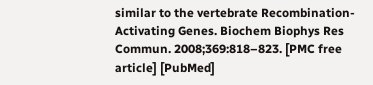similar to the vertebrate Recombination-Activating Genes. Biochem Biophys Res Commun. 2008;369:818–823. [PMC free article] [PubMed]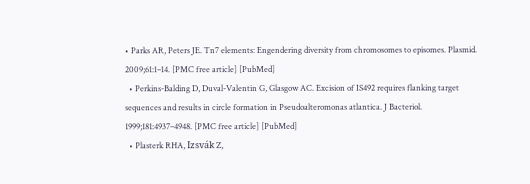• Parks AR, Peters JE. Tn7 elements: Engendering diversity from chromosomes to episomes. Plasmid. 2009;61:1–14. [PMC free article] [PubMed]
  • Perkins-Balding D, Duval-Valentin G, Glasgow AC. Excision of IS492 requires flanking target sequences and results in circle formation in Pseudoalteromonas atlantica. J Bacteriol. 1999;181:4937–4948. [PMC free article] [PubMed]
  • Plasterk RHA, Izsvák Z,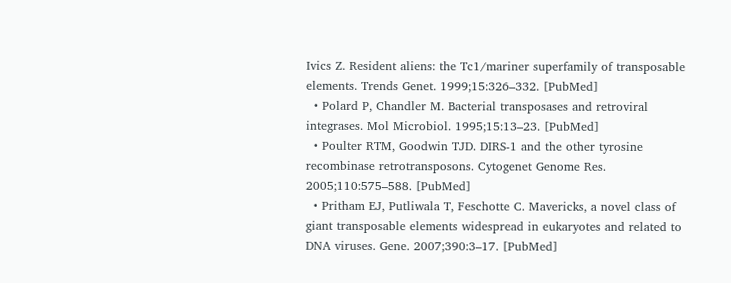Ivics Z. Resident aliens: the Tc1/mariner superfamily of transposable elements. Trends Genet. 1999;15:326–332. [PubMed]
  • Polard P, Chandler M. Bacterial transposases and retroviral integrases. Mol Microbiol. 1995;15:13–23. [PubMed]
  • Poulter RTM, Goodwin TJD. DIRS-1 and the other tyrosine recombinase retrotransposons. Cytogenet Genome Res. 2005;110:575–588. [PubMed]
  • Pritham EJ, Putliwala T, Feschotte C. Mavericks, a novel class of giant transposable elements widespread in eukaryotes and related to DNA viruses. Gene. 2007;390:3–17. [PubMed]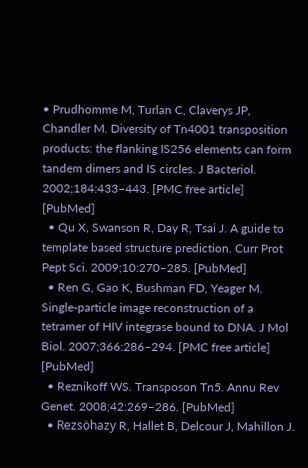• Prudhomme M, Turlan C, Claverys JP, Chandler M. Diversity of Tn4001 transposition products: the flanking IS256 elements can form tandem dimers and IS circles. J Bacteriol. 2002;184:433–443. [PMC free article] [PubMed]
  • Qu X, Swanson R, Day R, Tsai J. A guide to template based structure prediction. Curr Prot Pept Sci. 2009;10:270–285. [PubMed]
  • Ren G, Gao K, Bushman FD, Yeager M. Single-particle image reconstruction of a tetramer of HIV integrase bound to DNA. J Mol Biol. 2007;366:286–294. [PMC free article] [PubMed]
  • Reznikoff WS. Transposon Tn5. Annu Rev Genet. 2008;42:269–286. [PubMed]
  • Rezsöhazy R, Hallet B, Delcour J, Mahillon J.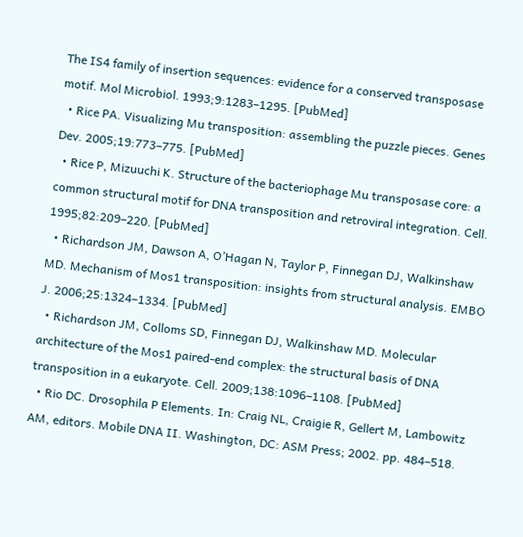The IS4 family of insertion sequences: evidence for a conserved transposase motif. Mol Microbiol. 1993;9:1283–1295. [PubMed]
  • Rice PA. Visualizing Mu transposition: assembling the puzzle pieces. Genes Dev. 2005;19:773–775. [PubMed]
  • Rice P, Mizuuchi K. Structure of the bacteriophage Mu transposase core: a common structural motif for DNA transposition and retroviral integration. Cell. 1995;82:209–220. [PubMed]
  • Richardson JM, Dawson A, O’Hagan N, Taylor P, Finnegan DJ, Walkinshaw MD. Mechanism of Mos1 transposition: insights from structural analysis. EMBO J. 2006;25:1324–1334. [PubMed]
  • Richardson JM, Colloms SD, Finnegan DJ, Walkinshaw MD. Molecular architecture of the Mos1 paired-end complex: the structural basis of DNA transposition in a eukaryote. Cell. 2009;138:1096–1108. [PubMed]
  • Rio DC. Drosophila P Elements. In: Craig NL, Craigie R, Gellert M, Lambowitz AM, editors. Mobile DNA II. Washington, DC: ASM Press; 2002. pp. 484–518.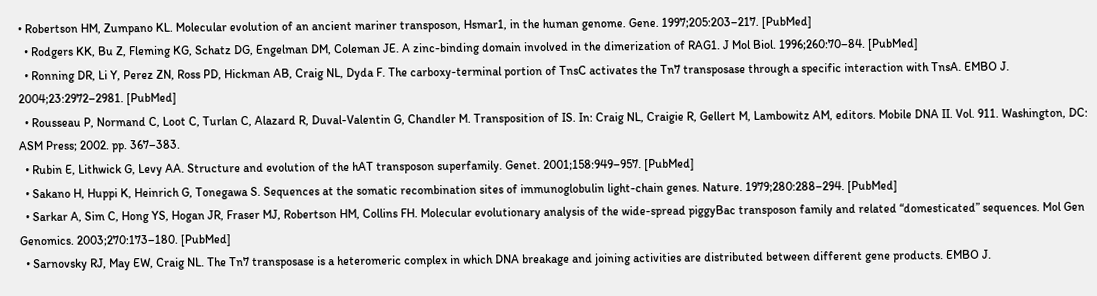• Robertson HM, Zumpano KL. Molecular evolution of an ancient mariner transposon, Hsmar1, in the human genome. Gene. 1997;205:203–217. [PubMed]
  • Rodgers KK, Bu Z, Fleming KG, Schatz DG, Engelman DM, Coleman JE. A zinc-binding domain involved in the dimerization of RAG1. J Mol Biol. 1996;260:70–84. [PubMed]
  • Ronning DR, Li Y, Perez ZN, Ross PD, Hickman AB, Craig NL, Dyda F. The carboxy-terminal portion of TnsC activates the Tn7 transposase through a specific interaction with TnsA. EMBO J. 2004;23:2972–2981. [PubMed]
  • Rousseau P, Normand C, Loot C, Turlan C, Alazard R, Duval-Valentin G, Chandler M. Transposition of IS. In: Craig NL, Craigie R, Gellert M, Lambowitz AM, editors. Mobile DNA II. Vol. 911. Washington, DC: ASM Press; 2002. pp. 367–383.
  • Rubin E, Lithwick G, Levy AA. Structure and evolution of the hAT transposon superfamily. Genet. 2001;158:949–957. [PubMed]
  • Sakano H, Huppi K, Heinrich G, Tonegawa S. Sequences at the somatic recombination sites of immunoglobulin light-chain genes. Nature. 1979;280:288–294. [PubMed]
  • Sarkar A, Sim C, Hong YS, Hogan JR, Fraser MJ, Robertson HM, Collins FH. Molecular evolutionary analysis of the wide-spread piggyBac transposon family and related “domesticated” sequences. Mol Gen Genomics. 2003;270:173–180. [PubMed]
  • Sarnovsky RJ, May EW, Craig NL. The Tn7 transposase is a heteromeric complex in which DNA breakage and joining activities are distributed between different gene products. EMBO J.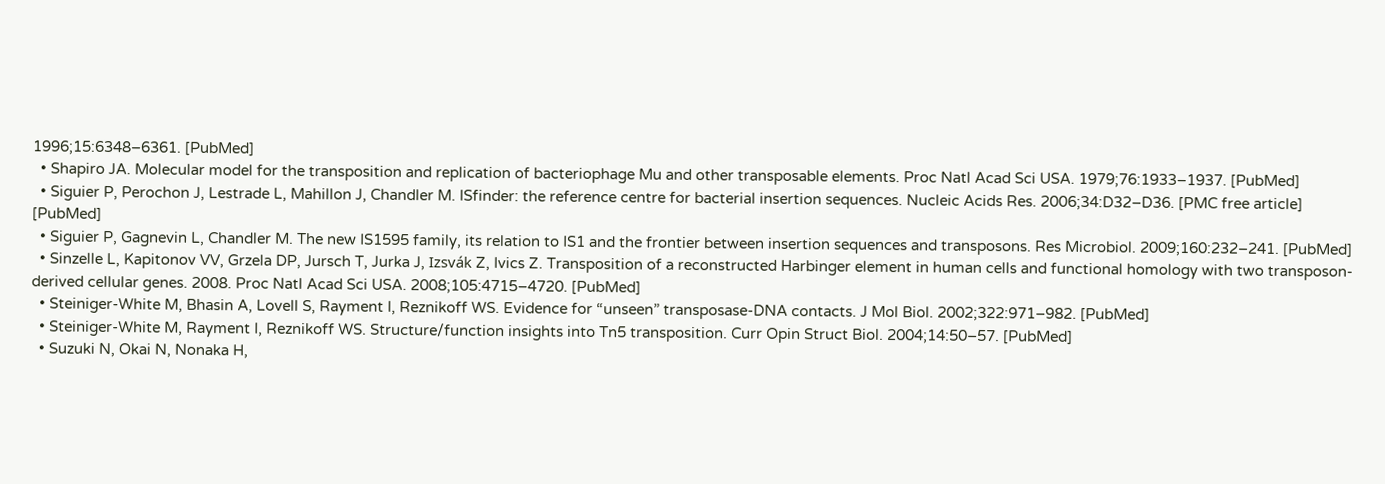1996;15:6348–6361. [PubMed]
  • Shapiro JA. Molecular model for the transposition and replication of bacteriophage Mu and other transposable elements. Proc Natl Acad Sci USA. 1979;76:1933–1937. [PubMed]
  • Siguier P, Perochon J, Lestrade L, Mahillon J, Chandler M. ISfinder: the reference centre for bacterial insertion sequences. Nucleic Acids Res. 2006;34:D32–D36. [PMC free article] [PubMed]
  • Siguier P, Gagnevin L, Chandler M. The new IS1595 family, its relation to IS1 and the frontier between insertion sequences and transposons. Res Microbiol. 2009;160:232–241. [PubMed]
  • Sinzelle L, Kapitonov VV, Grzela DP, Jursch T, Jurka J, Izsvák Z, Ivics Z. Transposition of a reconstructed Harbinger element in human cells and functional homology with two transposon-derived cellular genes. 2008. Proc Natl Acad Sci USA. 2008;105:4715–4720. [PubMed]
  • Steiniger-White M, Bhasin A, Lovell S, Rayment I, Reznikoff WS. Evidence for “unseen” transposase-DNA contacts. J Mol Biol. 2002;322:971–982. [PubMed]
  • Steiniger-White M, Rayment I, Reznikoff WS. Structure/function insights into Tn5 transposition. Curr Opin Struct Biol. 2004;14:50–57. [PubMed]
  • Suzuki N, Okai N, Nonaka H,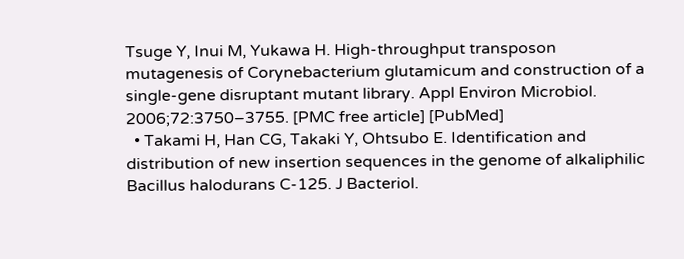Tsuge Y, Inui M, Yukawa H. High-throughput transposon mutagenesis of Corynebacterium glutamicum and construction of a single-gene disruptant mutant library. Appl Environ Microbiol. 2006;72:3750–3755. [PMC free article] [PubMed]
  • Takami H, Han CG, Takaki Y, Ohtsubo E. Identification and distribution of new insertion sequences in the genome of alkaliphilic Bacillus halodurans C-125. J Bacteriol.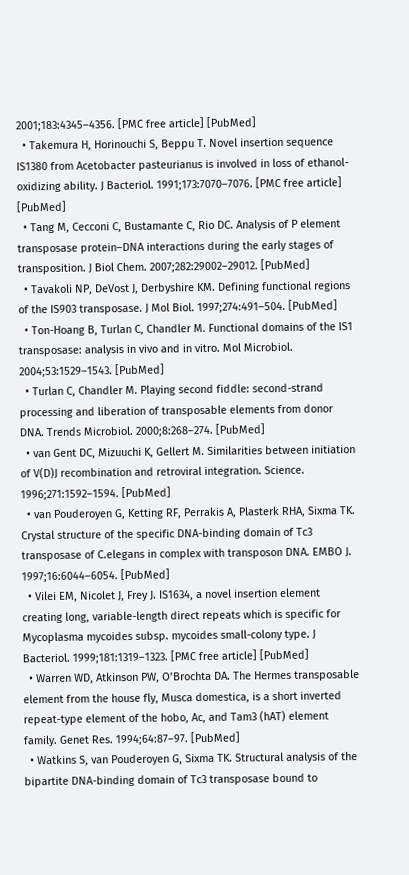2001;183:4345–4356. [PMC free article] [PubMed]
  • Takemura H, Horinouchi S, Beppu T. Novel insertion sequence IS1380 from Acetobacter pasteurianus is involved in loss of ethanol-oxidizing ability. J Bacteriol. 1991;173:7070–7076. [PMC free article] [PubMed]
  • Tang M, Cecconi C, Bustamante C, Rio DC. Analysis of P element transposase protein–DNA interactions during the early stages of transposition. J Biol Chem. 2007;282:29002–29012. [PubMed]
  • Tavakoli NP, DeVost J, Derbyshire KM. Defining functional regions of the IS903 transposase. J Mol Biol. 1997;274:491–504. [PubMed]
  • Ton-Hoang B, Turlan C, Chandler M. Functional domains of the IS1 transposase: analysis in vivo and in vitro. Mol Microbiol. 2004;53:1529–1543. [PubMed]
  • Turlan C, Chandler M. Playing second fiddle: second-strand processing and liberation of transposable elements from donor DNA. Trends Microbiol. 2000;8:268–274. [PubMed]
  • van Gent DC, Mizuuchi K, Gellert M. Similarities between initiation of V(D)J recombination and retroviral integration. Science. 1996;271:1592–1594. [PubMed]
  • van Pouderoyen G, Ketting RF, Perrakis A, Plasterk RHA, Sixma TK. Crystal structure of the specific DNA-binding domain of Tc3 transposase of C.elegans in complex with transposon DNA. EMBO J. 1997;16:6044–6054. [PubMed]
  • Vilei EM, Nicolet J, Frey J. IS1634, a novel insertion element creating long, variable-length direct repeats which is specific for Mycoplasma mycoides subsp. mycoides small-colony type. J Bacteriol. 1999;181:1319–1323. [PMC free article] [PubMed]
  • Warren WD, Atkinson PW, O’Brochta DA. The Hermes transposable element from the house fly, Musca domestica, is a short inverted repeat-type element of the hobo, Ac, and Tam3 (hAT) element family. Genet Res. 1994;64:87–97. [PubMed]
  • Watkins S, van Pouderoyen G, Sixma TK. Structural analysis of the bipartite DNA-binding domain of Tc3 transposase bound to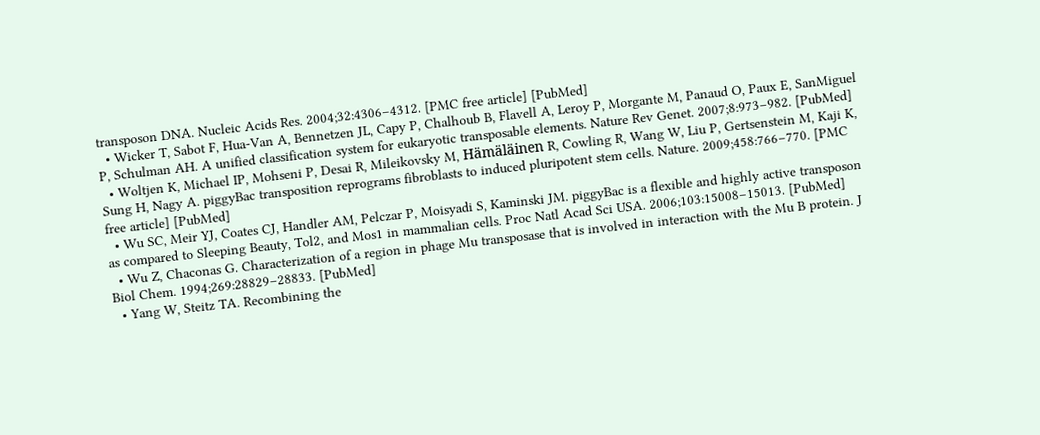transposon DNA. Nucleic Acids Res. 2004;32:4306–4312. [PMC free article] [PubMed]
  • Wicker T, Sabot F, Hua-Van A, Bennetzen JL, Capy P, Chalhoub B, Flavell A, Leroy P, Morgante M, Panaud O, Paux E, SanMiguel P, Schulman AH. A unified classification system for eukaryotic transposable elements. Nature Rev Genet. 2007;8:973–982. [PubMed]
  • Woltjen K, Michael IP, Mohseni P, Desai R, Mileikovsky M, Hämäläinen R, Cowling R, Wang W, Liu P, Gertsenstein M, Kaji K, Sung H, Nagy A. piggyBac transposition reprograms fibroblasts to induced pluripotent stem cells. Nature. 2009;458:766–770. [PMC free article] [PubMed]
  • Wu SC, Meir YJ, Coates CJ, Handler AM, Pelczar P, Moisyadi S, Kaminski JM. piggyBac is a flexible and highly active transposon as compared to Sleeping Beauty, Tol2, and Mos1 in mammalian cells. Proc Natl Acad Sci USA. 2006;103:15008–15013. [PubMed]
  • Wu Z, Chaconas G. Characterization of a region in phage Mu transposase that is involved in interaction with the Mu B protein. J Biol Chem. 1994;269:28829–28833. [PubMed]
  • Yang W, Steitz TA. Recombining the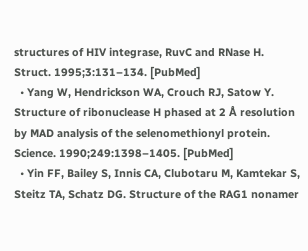structures of HIV integrase, RuvC and RNase H. Struct. 1995;3:131–134. [PubMed]
  • Yang W, Hendrickson WA, Crouch RJ, Satow Y. Structure of ribonuclease H phased at 2 Å resolution by MAD analysis of the selenomethionyl protein. Science. 1990;249:1398–1405. [PubMed]
  • Yin FF, Bailey S, Innis CA, Clubotaru M, Kamtekar S, Steitz TA, Schatz DG. Structure of the RAG1 nonamer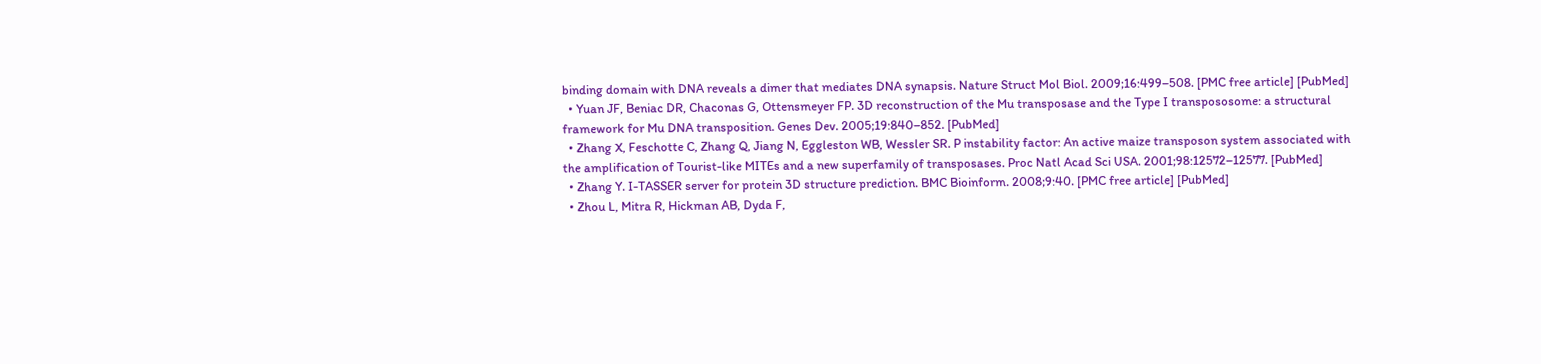binding domain with DNA reveals a dimer that mediates DNA synapsis. Nature Struct Mol Biol. 2009;16:499–508. [PMC free article] [PubMed]
  • Yuan JF, Beniac DR, Chaconas G, Ottensmeyer FP. 3D reconstruction of the Mu transposase and the Type I transpososome: a structural framework for Mu DNA transposition. Genes Dev. 2005;19:840–852. [PubMed]
  • Zhang X, Feschotte C, Zhang Q, Jiang N, Eggleston WB, Wessler SR. P instability factor: An active maize transposon system associated with the amplification of Tourist-like MITEs and a new superfamily of transposases. Proc Natl Acad Sci USA. 2001;98:12572–12577. [PubMed]
  • Zhang Y. I-TASSER server for protein 3D structure prediction. BMC Bioinform. 2008;9:40. [PMC free article] [PubMed]
  • Zhou L, Mitra R, Hickman AB, Dyda F,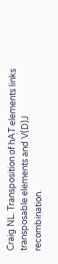Craig NL. Transposition of hAT elements links transposable elements and V(D)J recombination.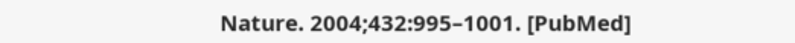Nature. 2004;432:995–1001. [PubMed]